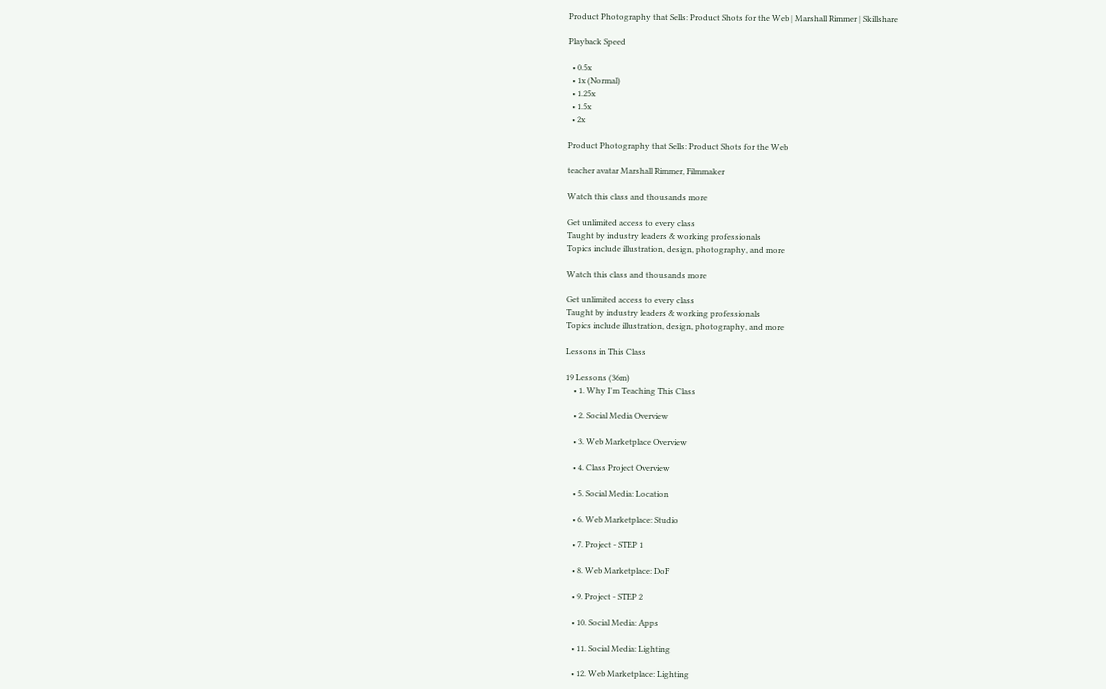Product Photography that Sells: Product Shots for the Web | Marshall Rimmer | Skillshare

Playback Speed

  • 0.5x
  • 1x (Normal)
  • 1.25x
  • 1.5x
  • 2x

Product Photography that Sells: Product Shots for the Web

teacher avatar Marshall Rimmer, Filmmaker

Watch this class and thousands more

Get unlimited access to every class
Taught by industry leaders & working professionals
Topics include illustration, design, photography, and more

Watch this class and thousands more

Get unlimited access to every class
Taught by industry leaders & working professionals
Topics include illustration, design, photography, and more

Lessons in This Class

19 Lessons (36m)
    • 1. Why I'm Teaching This Class

    • 2. Social Media Overview

    • 3. Web Marketplace Overview

    • 4. Class Project Overview

    • 5. Social Media: Location

    • 6. Web Marketplace: Studio

    • 7. Project - STEP 1

    • 8. Web Marketplace: DoF

    • 9. Project - STEP 2

    • 10. Social Media: Apps

    • 11. Social Media: Lighting

    • 12. Web Marketplace: Lighting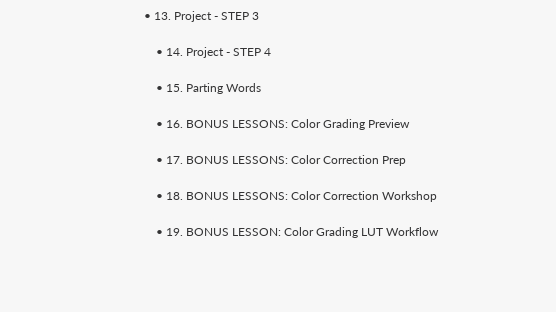• 13. Project - STEP 3

    • 14. Project - STEP 4

    • 15. Parting Words

    • 16. BONUS LESSONS: Color Grading Preview

    • 17. BONUS LESSONS: Color Correction Prep

    • 18. BONUS LESSONS: Color Correction Workshop

    • 19. BONUS LESSON: Color Grading LUT Workflow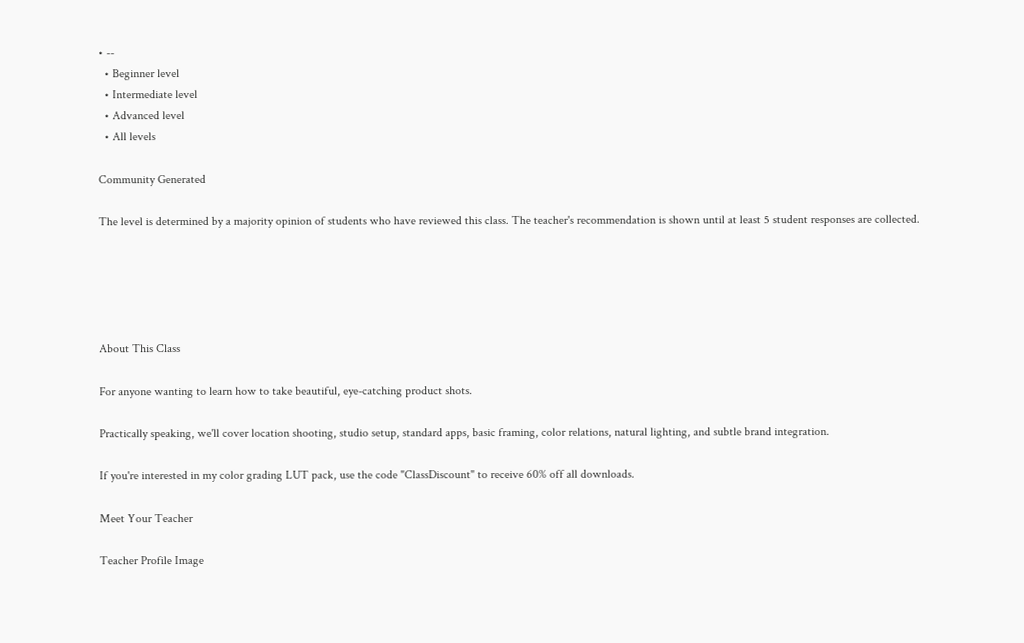• --
  • Beginner level
  • Intermediate level
  • Advanced level
  • All levels

Community Generated

The level is determined by a majority opinion of students who have reviewed this class. The teacher's recommendation is shown until at least 5 student responses are collected.





About This Class

For anyone wanting to learn how to take beautiful, eye-catching product shots.

Practically speaking, we'll cover location shooting, studio setup, standard apps, basic framing, color relations, natural lighting, and subtle brand integration.

If you're interested in my color grading LUT pack, use the code "ClassDiscount" to receive 60% off all downloads.

Meet Your Teacher

Teacher Profile Image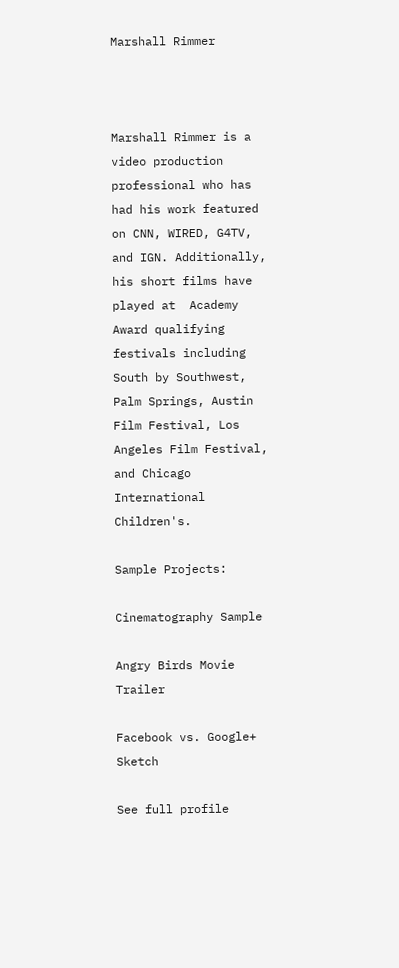Marshall Rimmer



Marshall Rimmer is a video production professional who has had his work featured on CNN, WIRED, G4TV, and IGN. Additionally, his short films have played at  Academy Award qualifying festivals including South by Southwest, Palm Springs, Austin Film Festival, Los Angeles Film Festival, and Chicago International Children's.

Sample Projects:

Cinematography Sample

Angry Birds Movie Trailer

Facebook vs. Google+ Sketch

See full profile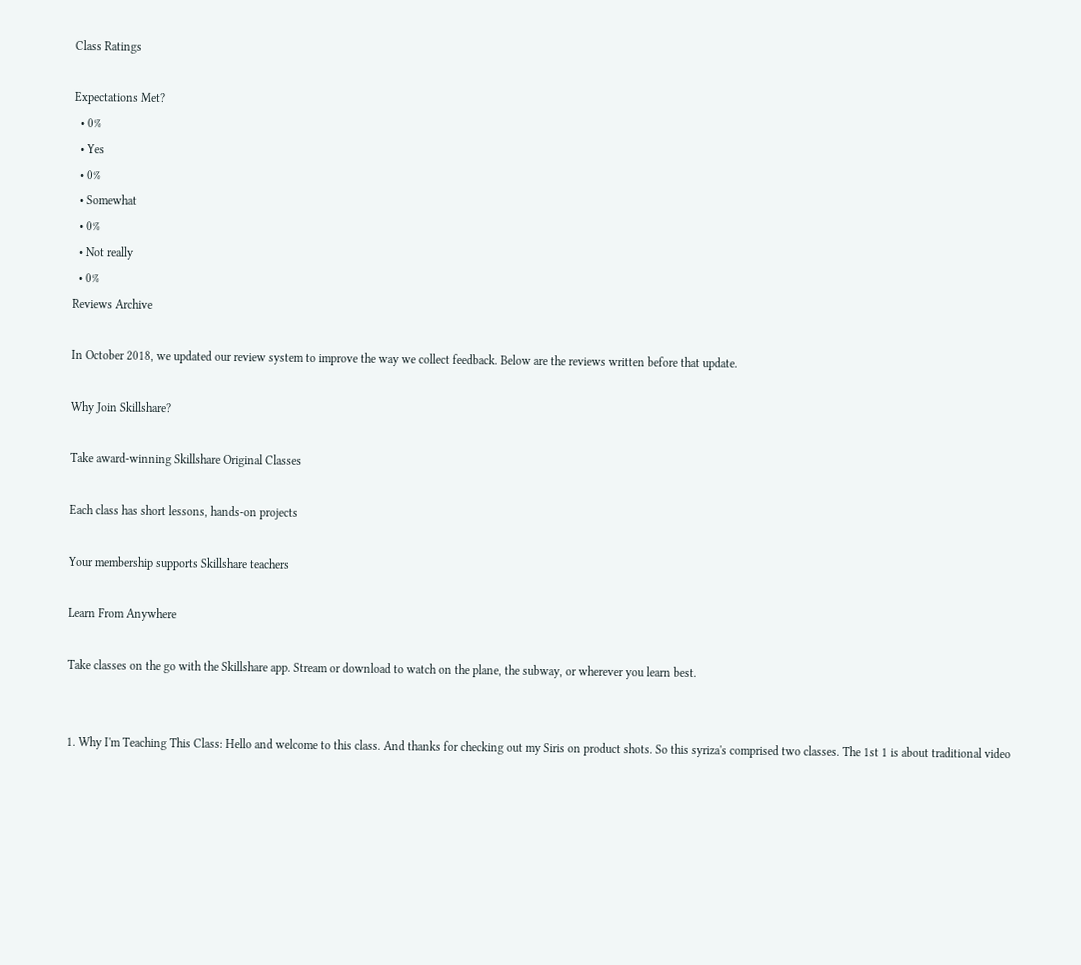Class Ratings

Expectations Met?
  • 0%
  • Yes
  • 0%
  • Somewhat
  • 0%
  • Not really
  • 0%
Reviews Archive

In October 2018, we updated our review system to improve the way we collect feedback. Below are the reviews written before that update.

Why Join Skillshare?

Take award-winning Skillshare Original Classes

Each class has short lessons, hands-on projects

Your membership supports Skillshare teachers

Learn From Anywhere

Take classes on the go with the Skillshare app. Stream or download to watch on the plane, the subway, or wherever you learn best.


1. Why I'm Teaching This Class: Hello and welcome to this class. And thanks for checking out my Siris on product shots. So this syriza's comprised two classes. The 1st 1 is about traditional video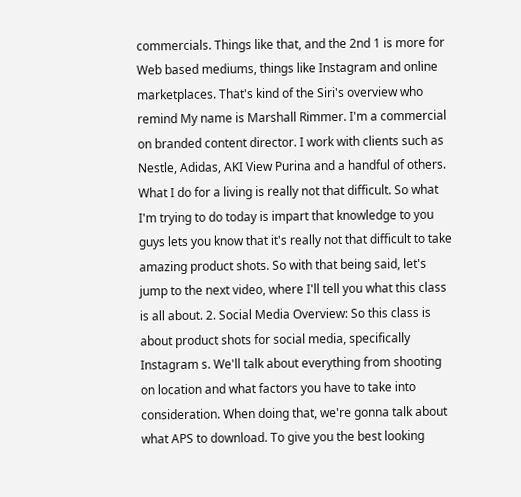commercials. Things like that, and the 2nd 1 is more for Web based mediums, things like Instagram and online marketplaces. That's kind of the Siri's overview who remind My name is Marshall Rimmer. I'm a commercial on branded content director. I work with clients such as Nestle, Adidas, AKI View Purina and a handful of others. What I do for a living is really not that difficult. So what I'm trying to do today is impart that knowledge to you guys lets you know that it's really not that difficult to take amazing product shots. So with that being said, let's jump to the next video, where I'll tell you what this class is all about. 2. Social Media Overview: So this class is about product shots for social media, specifically Instagram s. We'll talk about everything from shooting on location and what factors you have to take into consideration. When doing that, we're gonna talk about what APS to download. To give you the best looking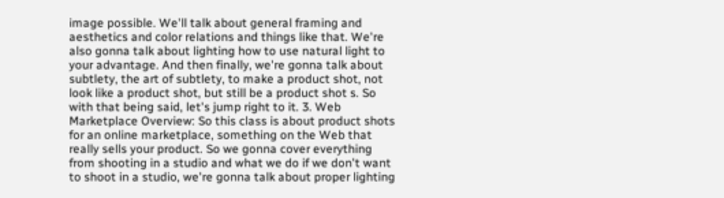image possible. We'll talk about general framing and aesthetics and color relations and things like that. We're also gonna talk about lighting how to use natural light to your advantage. And then finally, we're gonna talk about subtlety, the art of subtlety, to make a product shot, not look like a product shot, but still be a product shot s. So with that being said, let's jump right to it. 3. Web Marketplace Overview: So this class is about product shots for an online marketplace, something on the Web that really sells your product. So we gonna cover everything from shooting in a studio and what we do if we don't want to shoot in a studio, we're gonna talk about proper lighting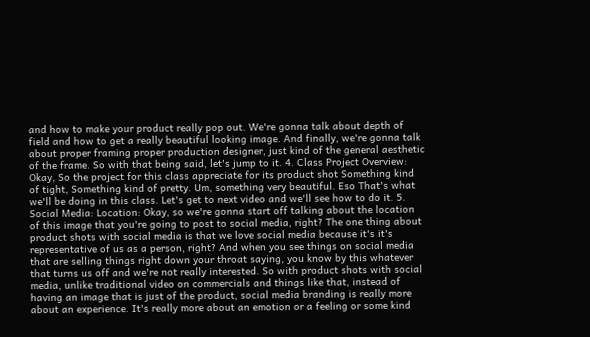and how to make your product really pop out. We're gonna talk about depth of field and how to get a really beautiful looking image. And finally, we're gonna talk about proper framing proper production designer, just kind of the general aesthetic of the frame. So with that being said, let's jump to it. 4. Class Project Overview: Okay, So the project for this class appreciate for its product shot Something kind of tight, Something kind of pretty. Um, something very beautiful. Eso That's what we'll be doing in this class. Let's get to next video and we'll see how to do it. 5. Social Media: Location: Okay, so we're gonna start off talking about the location of this image that you're going to post to social media, right? The one thing about product shots with social media is that we love social media because it's it's representative of us as a person, right? And when you see things on social media that are selling things right down your throat saying, you know by this whatever that turns us off and we're not really interested. So with product shots with social media, unlike traditional video on commercials and things like that, instead of having an image that is just of the product, social media branding is really more about an experience. It's really more about an emotion or a feeling or some kind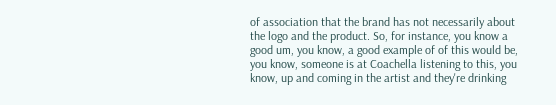of association that the brand has not necessarily about the logo and the product. So, for instance, you know a good um, you know, a good example of of this would be, you know, someone is at Coachella listening to this, you know, up and coming in the artist and they're drinking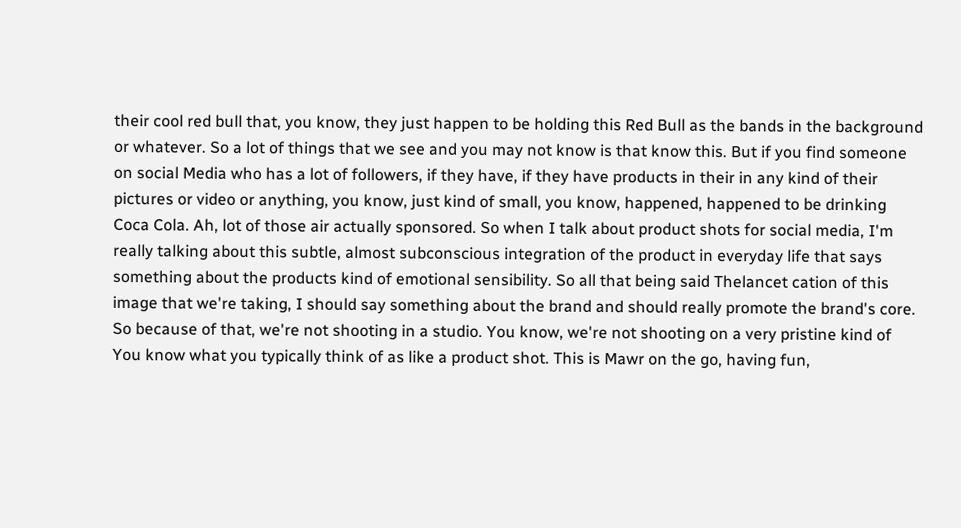their cool red bull that, you know, they just happen to be holding this Red Bull as the bands in the background or whatever. So a lot of things that we see and you may not know is that know this. But if you find someone on social Media who has a lot of followers, if they have, if they have products in their in any kind of their pictures or video or anything, you know, just kind of small, you know, happened, happened to be drinking Coca Cola. Ah, lot of those air actually sponsored. So when I talk about product shots for social media, I'm really talking about this subtle, almost subconscious integration of the product in everyday life that says something about the products kind of emotional sensibility. So all that being said Thelancet cation of this image that we're taking, I should say something about the brand and should really promote the brand's core. So because of that, we're not shooting in a studio. You know, we're not shooting on a very pristine kind of You know what you typically think of as like a product shot. This is Mawr on the go, having fun,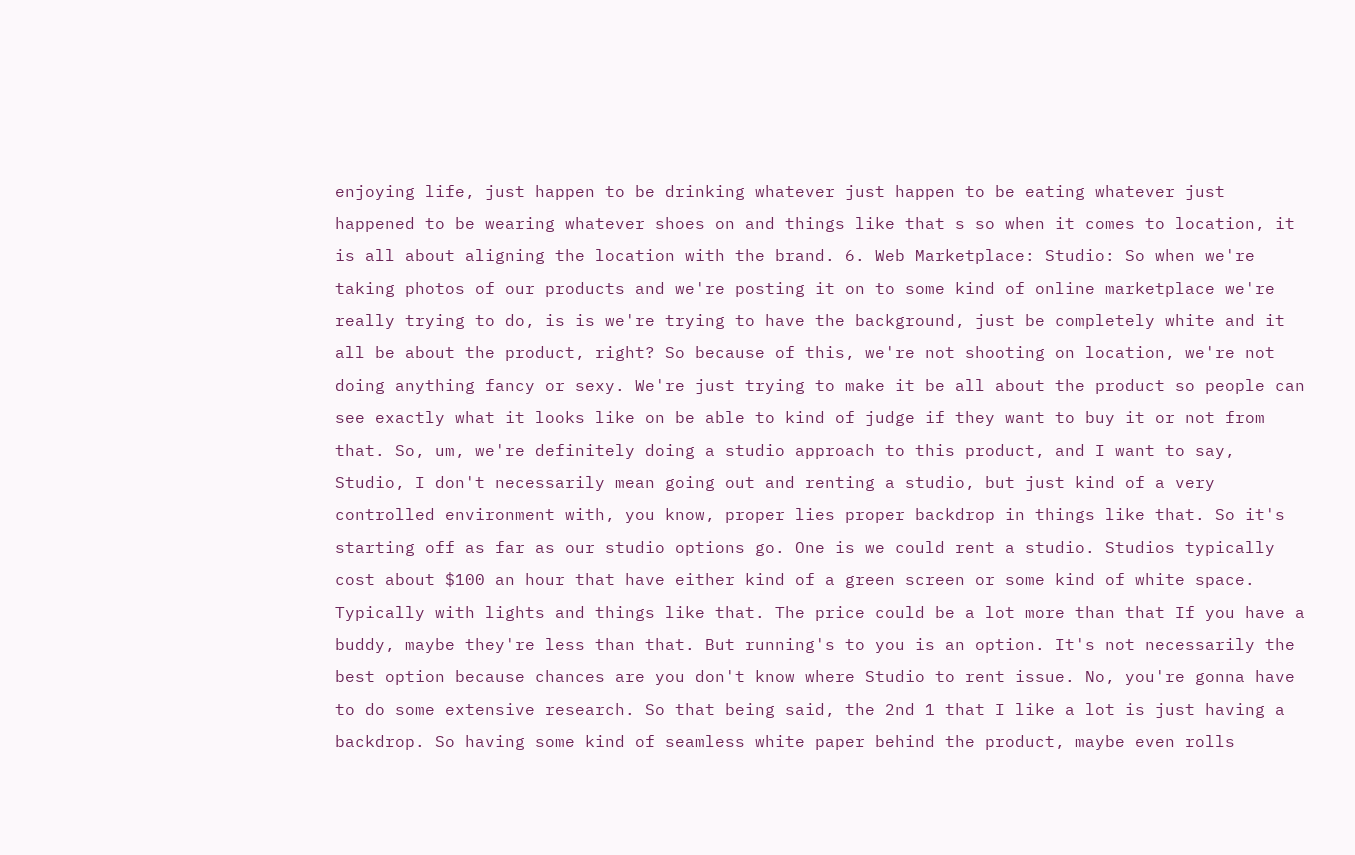enjoying life, just happen to be drinking whatever just happen to be eating whatever just happened to be wearing whatever shoes on and things like that s so when it comes to location, it is all about aligning the location with the brand. 6. Web Marketplace: Studio: So when we're taking photos of our products and we're posting it on to some kind of online marketplace we're really trying to do, is is we're trying to have the background, just be completely white and it all be about the product, right? So because of this, we're not shooting on location, we're not doing anything fancy or sexy. We're just trying to make it be all about the product so people can see exactly what it looks like on be able to kind of judge if they want to buy it or not from that. So, um, we're definitely doing a studio approach to this product, and I want to say, Studio, I don't necessarily mean going out and renting a studio, but just kind of a very controlled environment with, you know, proper lies proper backdrop in things like that. So it's starting off as far as our studio options go. One is we could rent a studio. Studios typically cost about $100 an hour that have either kind of a green screen or some kind of white space. Typically with lights and things like that. The price could be a lot more than that If you have a buddy, maybe they're less than that. But running's to you is an option. It's not necessarily the best option because chances are you don't know where Studio to rent issue. No, you're gonna have to do some extensive research. So that being said, the 2nd 1 that I like a lot is just having a backdrop. So having some kind of seamless white paper behind the product, maybe even rolls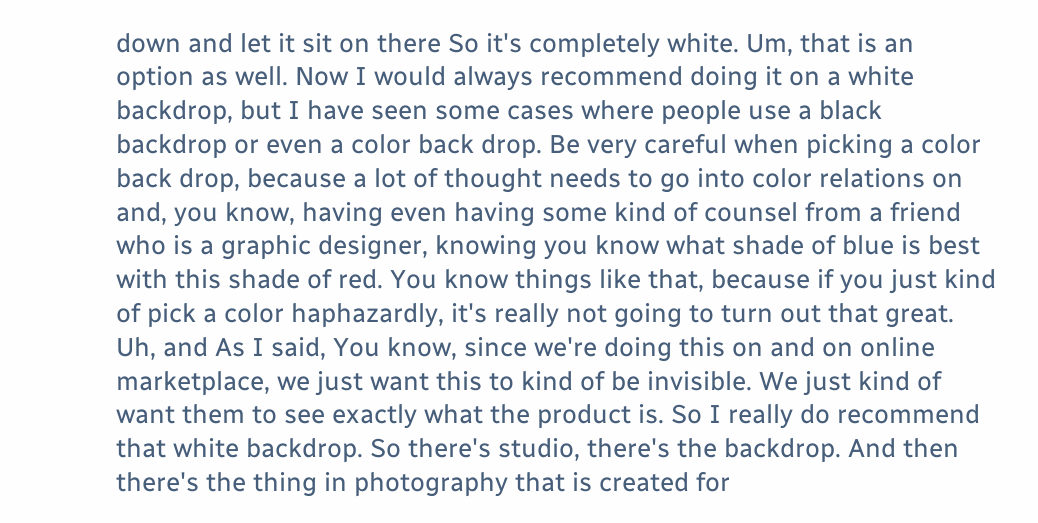down and let it sit on there So it's completely white. Um, that is an option as well. Now I would always recommend doing it on a white backdrop, but I have seen some cases where people use a black backdrop or even a color back drop. Be very careful when picking a color back drop, because a lot of thought needs to go into color relations on and, you know, having even having some kind of counsel from a friend who is a graphic designer, knowing you know what shade of blue is best with this shade of red. You know things like that, because if you just kind of pick a color haphazardly, it's really not going to turn out that great. Uh, and As I said, You know, since we're doing this on and on online marketplace, we just want this to kind of be invisible. We just kind of want them to see exactly what the product is. So I really do recommend that white backdrop. So there's studio, there's the backdrop. And then there's the thing in photography that is created for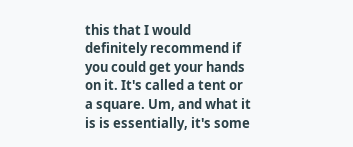this that I would definitely recommend if you could get your hands on it. It's called a tent or a square. Um, and what it is is essentially, it's some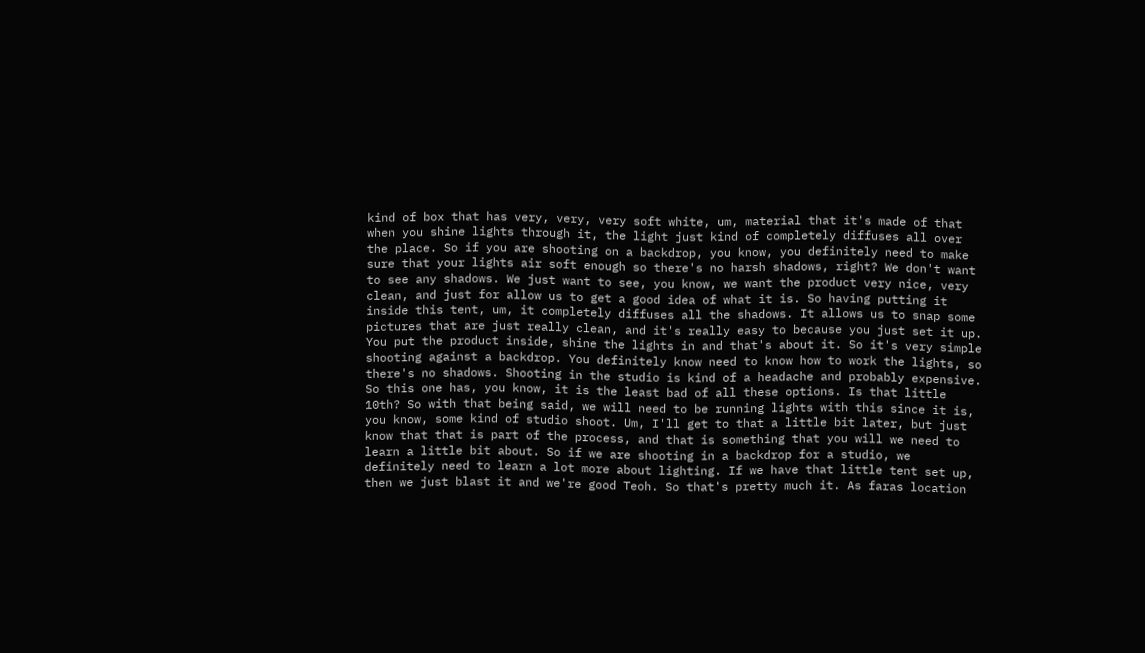kind of box that has very, very, very soft white, um, material that it's made of that when you shine lights through it, the light just kind of completely diffuses all over the place. So if you are shooting on a backdrop, you know, you definitely need to make sure that your lights air soft enough so there's no harsh shadows, right? We don't want to see any shadows. We just want to see, you know, we want the product very nice, very clean, and just for allow us to get a good idea of what it is. So having putting it inside this tent, um, it completely diffuses all the shadows. It allows us to snap some pictures that are just really clean, and it's really easy to because you just set it up. You put the product inside, shine the lights in and that's about it. So it's very simple shooting against a backdrop. You definitely know need to know how to work the lights, so there's no shadows. Shooting in the studio is kind of a headache and probably expensive. So this one has, you know, it is the least bad of all these options. Is that little 10th? So with that being said, we will need to be running lights with this since it is, you know, some kind of studio shoot. Um, I'll get to that a little bit later, but just know that that is part of the process, and that is something that you will we need to learn a little bit about. So if we are shooting in a backdrop for a studio, we definitely need to learn a lot more about lighting. If we have that little tent set up, then we just blast it and we're good Teoh. So that's pretty much it. As faras location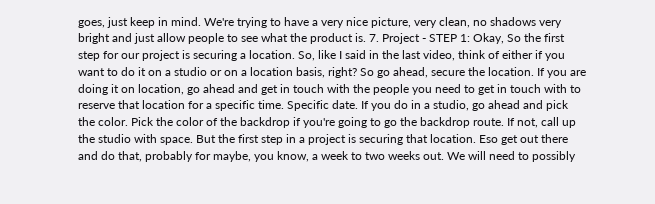goes, just keep in mind. We're trying to have a very nice picture, very clean, no shadows very bright and just allow people to see what the product is. 7. Project - STEP 1: Okay, So the first step for our project is securing a location. So, like I said in the last video, think of either if you want to do it on a studio or on a location basis, right? So go ahead, secure the location. If you are doing it on location, go ahead and get in touch with the people you need to get in touch with to reserve that location for a specific time. Specific date. If you do in a studio, go ahead and pick the color. Pick the color of the backdrop if you're going to go the backdrop route. If not, call up the studio with space. But the first step in a project is securing that location. Eso get out there and do that, probably for maybe, you know, a week to two weeks out. We will need to possibly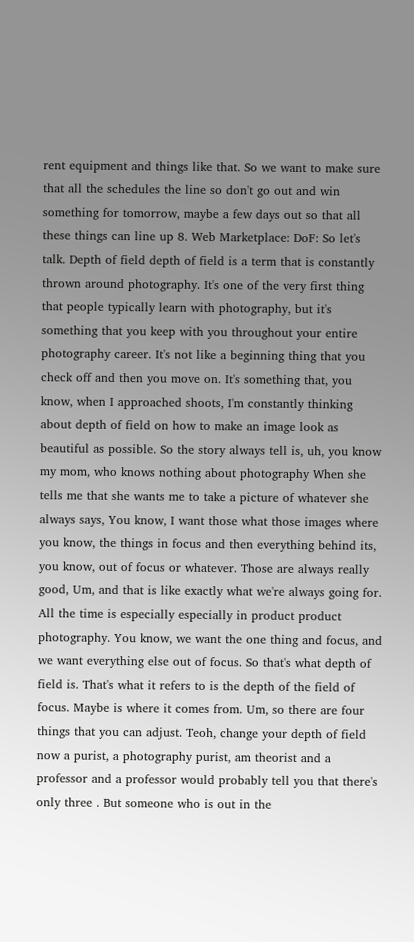rent equipment and things like that. So we want to make sure that all the schedules the line so don't go out and win something for tomorrow, maybe a few days out so that all these things can line up 8. Web Marketplace: DoF: So let's talk. Depth of field depth of field is a term that is constantly thrown around photography. It's one of the very first thing that people typically learn with photography, but it's something that you keep with you throughout your entire photography career. It's not like a beginning thing that you check off and then you move on. It's something that, you know, when I approached shoots, I'm constantly thinking about depth of field on how to make an image look as beautiful as possible. So the story always tell is, uh, you know my mom, who knows nothing about photography When she tells me that she wants me to take a picture of whatever she always says, You know, I want those what those images where you know, the things in focus and then everything behind its, you know, out of focus or whatever. Those are always really good, Um, and that is like exactly what we're always going for. All the time is especially especially in product product photography. You know, we want the one thing and focus, and we want everything else out of focus. So that's what depth of field is. That's what it refers to is the depth of the field of focus. Maybe is where it comes from. Um, so there are four things that you can adjust. Teoh, change your depth of field now a purist, a photography purist, am theorist and a professor and a professor would probably tell you that there's only three . But someone who is out in the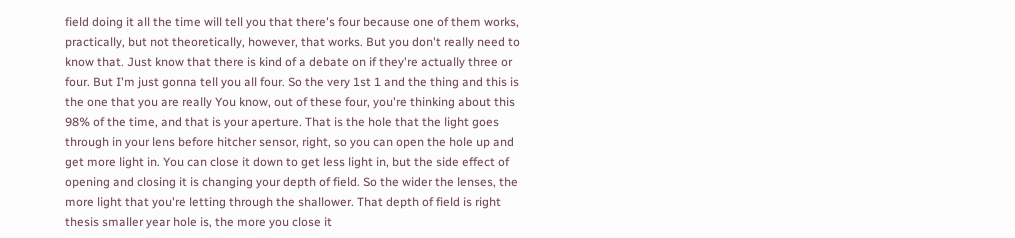field doing it all the time will tell you that there's four because one of them works, practically, but not theoretically, however, that works. But you don't really need to know that. Just know that there is kind of a debate on if they're actually three or four. But I'm just gonna tell you all four. So the very 1st 1 and the thing and this is the one that you are really You know, out of these four, you're thinking about this 98% of the time, and that is your aperture. That is the hole that the light goes through in your lens before hitcher sensor, right, so you can open the hole up and get more light in. You can close it down to get less light in, but the side effect of opening and closing it is changing your depth of field. So the wider the lenses, the more light that you're letting through the shallower. That depth of field is right thesis smaller year hole is, the more you close it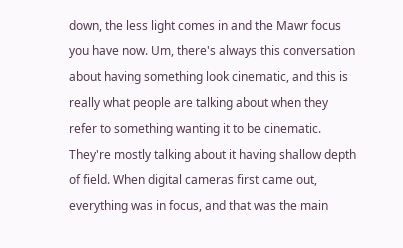down, the less light comes in and the Mawr focus you have now. Um, there's always this conversation about having something look cinematic, and this is really what people are talking about when they refer to something wanting it to be cinematic. They're mostly talking about it having shallow depth of field. When digital cameras first came out, everything was in focus, and that was the main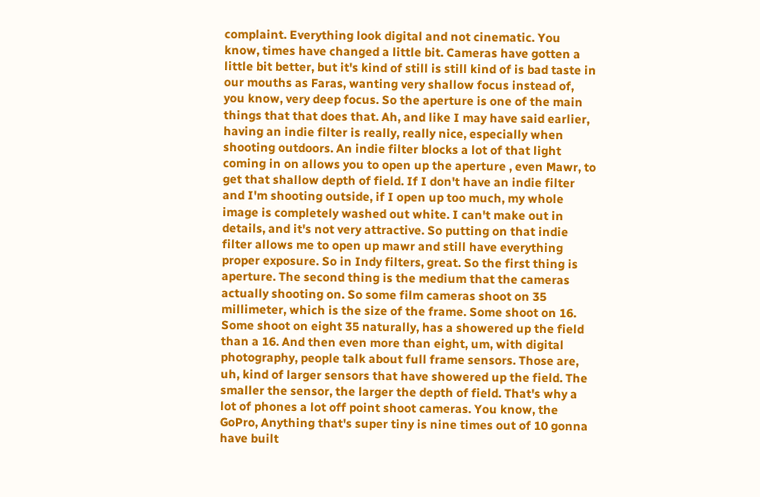complaint. Everything look digital and not cinematic. You know, times have changed a little bit. Cameras have gotten a little bit better, but it's kind of still is still kind of is bad taste in our mouths as Faras, wanting very shallow focus instead of, you know, very deep focus. So the aperture is one of the main things that that does that. Ah, and like I may have said earlier, having an indie filter is really, really nice, especially when shooting outdoors. An indie filter blocks a lot of that light coming in on allows you to open up the aperture , even Mawr, to get that shallow depth of field. If I don't have an indie filter and I'm shooting outside, if I open up too much, my whole image is completely washed out white. I can't make out in details, and it's not very attractive. So putting on that indie filter allows me to open up mawr and still have everything proper exposure. So in Indy filters, great. So the first thing is aperture. The second thing is the medium that the cameras actually shooting on. So some film cameras shoot on 35 millimeter, which is the size of the frame. Some shoot on 16. Some shoot on eight 35 naturally, has a showered up the field than a 16. And then even more than eight, um, with digital photography, people talk about full frame sensors. Those are, uh, kind of larger sensors that have showered up the field. The smaller the sensor, the larger the depth of field. That's why a lot of phones a lot off point shoot cameras. You know, the GoPro, Anything that's super tiny is nine times out of 10 gonna have built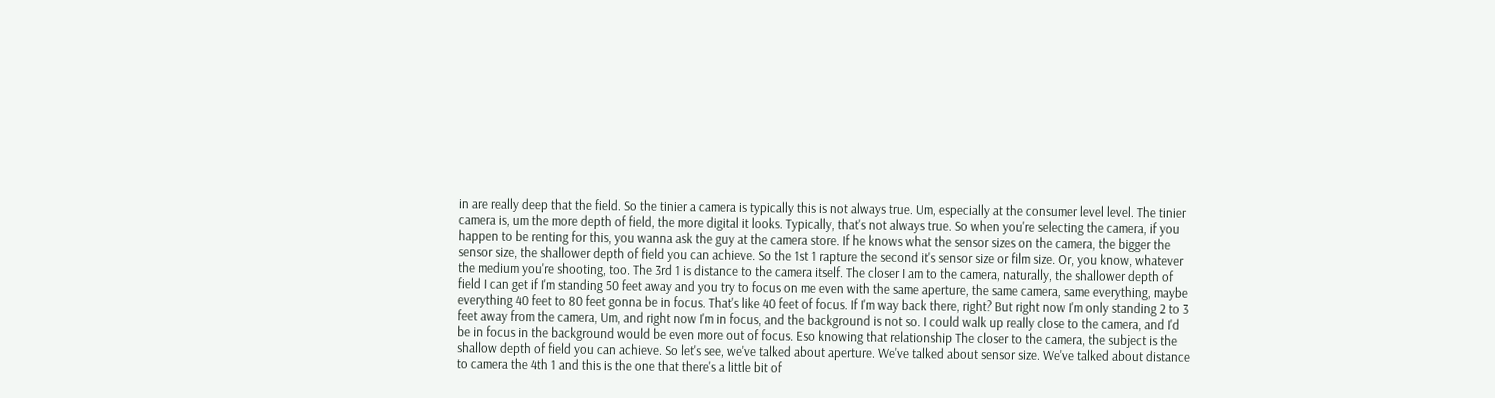in are really deep that the field. So the tinier a camera is typically this is not always true. Um, especially at the consumer level level. The tinier camera is, um the more depth of field, the more digital it looks. Typically, that's not always true. So when you're selecting the camera, if you happen to be renting for this, you wanna ask the guy at the camera store. If he knows what the sensor sizes on the camera, the bigger the sensor size, the shallower depth of field you can achieve. So the 1st 1 rapture the second it's sensor size or film size. Or, you know, whatever the medium you're shooting, too. The 3rd 1 is distance to the camera itself. The closer I am to the camera, naturally, the shallower depth of field I can get if I'm standing 50 feet away and you try to focus on me even with the same aperture, the same camera, same everything, maybe everything 40 feet to 80 feet gonna be in focus. That's like 40 feet of focus. If I'm way back there, right? But right now I'm only standing 2 to 3 feet away from the camera, Um, and right now I'm in focus, and the background is not so. I could walk up really close to the camera, and I'd be in focus in the background would be even more out of focus. Eso knowing that relationship The closer to the camera, the subject is the shallow depth of field you can achieve. So let's see, we've talked about aperture. We've talked about sensor size. We've talked about distance to camera the 4th 1 and this is the one that there's a little bit of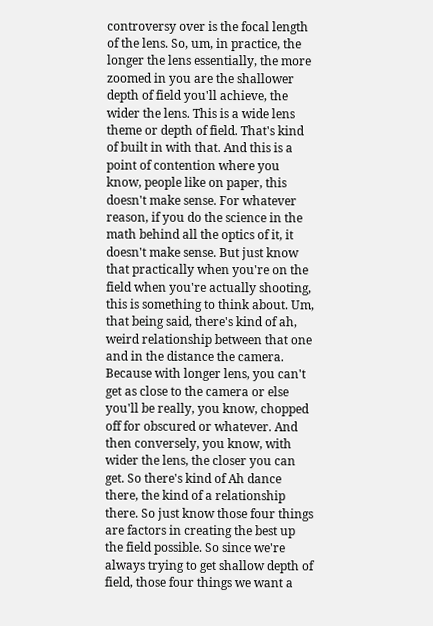controversy over is the focal length of the lens. So, um, in practice, the longer the lens essentially, the more zoomed in you are the shallower depth of field you'll achieve, the wider the lens. This is a wide lens theme or depth of field. That's kind of built in with that. And this is a point of contention where you know, people like on paper, this doesn't make sense. For whatever reason, if you do the science in the math behind all the optics of it, it doesn't make sense. But just know that practically when you're on the field when you're actually shooting, this is something to think about. Um, that being said, there's kind of ah, weird relationship between that one and in the distance the camera. Because with longer lens, you can't get as close to the camera or else you'll be really, you know, chopped off for obscured or whatever. And then conversely, you know, with wider the lens, the closer you can get. So there's kind of Ah dance there, the kind of a relationship there. So just know those four things are factors in creating the best up the field possible. So since we're always trying to get shallow depth of field, those four things we want a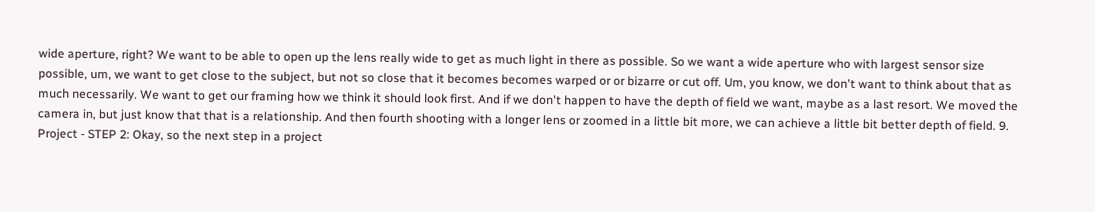wide aperture, right? We want to be able to open up the lens really wide to get as much light in there as possible. So we want a wide aperture who with largest sensor size possible, um, we want to get close to the subject, but not so close that it becomes becomes warped or or bizarre or cut off. Um, you know, we don't want to think about that as much necessarily. We want to get our framing how we think it should look first. And if we don't happen to have the depth of field we want, maybe as a last resort. We moved the camera in, but just know that that is a relationship. And then fourth shooting with a longer lens or zoomed in a little bit more, we can achieve a little bit better depth of field. 9. Project - STEP 2: Okay, so the next step in a project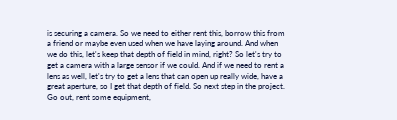is securing a camera. So we need to either rent this, borrow this from a friend or maybe even used when we have laying around. And when we do this, let's keep that depth of field in mind, right? So let's try to get a camera with a large sensor if we could. And if we need to rent a lens as well, let's try to get a lens that can open up really wide, have a great aperture, so I get that depth of field. So next step in the project. Go out, rent some equipment,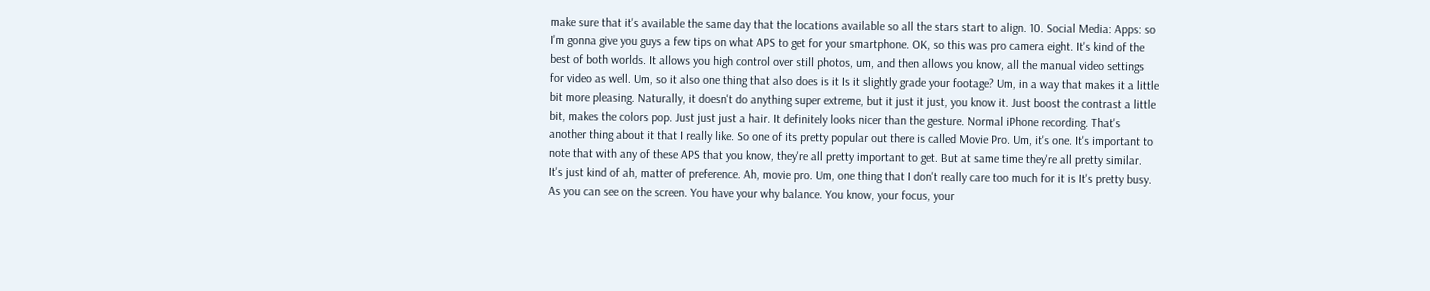make sure that it's available the same day that the locations available so all the stars start to align. 10. Social Media: Apps: so I'm gonna give you guys a few tips on what APS to get for your smartphone. OK, so this was pro camera eight. It's kind of the best of both worlds. It allows you high control over still photos, um, and then allows you know, all the manual video settings for video as well. Um, so it also one thing that also does is it Is it slightly grade your footage? Um, in a way that makes it a little bit more pleasing. Naturally, it doesn't do anything super extreme, but it just it just, you know it. Just boost the contrast a little bit, makes the colors pop. Just just just a hair. It definitely looks nicer than the gesture. Normal iPhone recording. That's another thing about it that I really like. So one of its pretty popular out there is called Movie Pro. Um, it's one. It's important to note that with any of these APS that you know, they're all pretty important to get. But at same time they're all pretty similar. It's just kind of ah, matter of preference. Ah, movie pro. Um, one thing that I don't really care too much for it is It's pretty busy. As you can see on the screen. You have your why balance. You know, your focus, your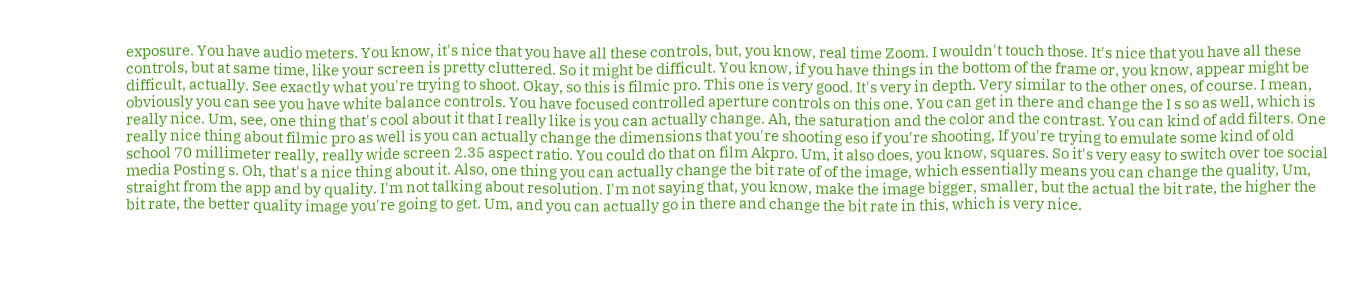exposure. You have audio meters. You know, it's nice that you have all these controls, but, you know, real time Zoom. I wouldn't touch those. It's nice that you have all these controls, but at same time, like your screen is pretty cluttered. So it might be difficult. You know, if you have things in the bottom of the frame or, you know, appear might be difficult, actually. See exactly what you're trying to shoot. Okay, so this is filmic pro. This one is very good. It's very in depth. Very similar to the other ones, of course. I mean, obviously you can see you have white balance controls. You have focused controlled aperture controls on this one. You can get in there and change the I s so as well, which is really nice. Um, see, one thing that's cool about it that I really like is you can actually change. Ah, the saturation and the color and the contrast. You can kind of add filters. One really nice thing about filmic pro as well is you can actually change the dimensions that you're shooting eso if you're shooting, If you're trying to emulate some kind of old school 70 millimeter really, really wide screen 2.35 aspect ratio. You could do that on film Akpro. Um, it also does, you know, squares. So it's very easy to switch over toe social media Posting s. Oh, that's a nice thing about it. Also, one thing you can actually change the bit rate of of the image, which essentially means you can change the quality, Um, straight from the app and by quality. I'm not talking about resolution. I'm not saying that, you know, make the image bigger, smaller, but the actual the bit rate, the higher the bit rate, the better quality image you're going to get. Um, and you can actually go in there and change the bit rate in this, which is very nice.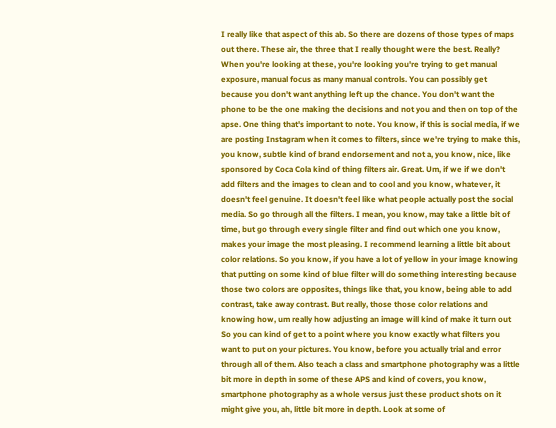I really like that aspect of this ab. So there are dozens of those types of maps out there. These air, the three that I really thought were the best. Really? When you're looking at these, you're looking you're trying to get manual exposure, manual focus as many manual controls. You can possibly get because you don't want anything left up the chance. You don't want the phone to be the one making the decisions and not you and then on top of the apse. One thing that's important to note. You know, if this is social media, if we are posting Instagram when it comes to filters, since we're trying to make this, you know, subtle kind of brand endorsement and not a, you know, nice, like sponsored by Coca Cola kind of thing filters air. Great. Um, if we if we don't add filters and the images to clean and to cool and you know, whatever, it doesn't feel genuine. It doesn't feel like what people actually post the social media. So go through all the filters. I mean, you know, may take a little bit of time, but go through every single filter and find out which one you know, makes your image the most pleasing. I recommend learning a little bit about color relations. So you know, if you have a lot of yellow in your image knowing that putting on some kind of blue filter will do something interesting because those two colors are opposites, things like that, you know, being able to add contrast, take away contrast. But really, those those color relations and knowing how, um really how adjusting an image will kind of make it turn out So you can kind of get to a point where you know exactly what filters you want to put on your pictures. You know, before you actually trial and error through all of them. Also teach a class and smartphone photography was a little bit more in depth in some of these APS and kind of covers, you know, smartphone photography as a whole versus just these product shots on it might give you, ah, little bit more in depth. Look at some of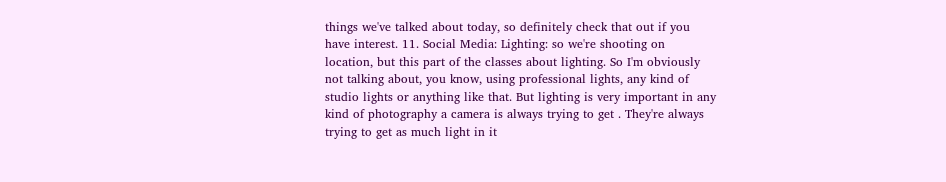things we've talked about today, so definitely check that out if you have interest. 11. Social Media: Lighting: so we're shooting on location, but this part of the classes about lighting. So I'm obviously not talking about, you know, using professional lights, any kind of studio lights or anything like that. But lighting is very important in any kind of photography a camera is always trying to get . They're always trying to get as much light in it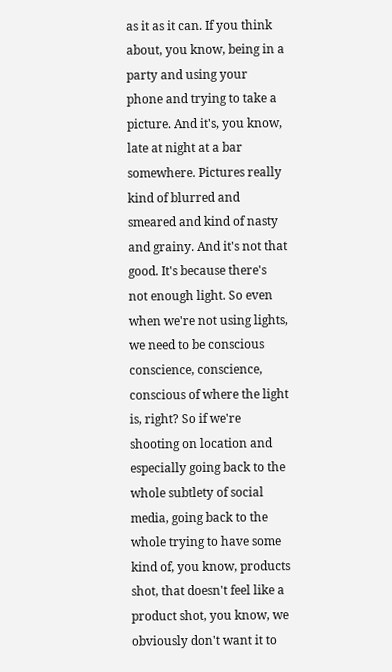as it as it can. If you think about, you know, being in a party and using your phone and trying to take a picture. And it's, you know, late at night at a bar somewhere. Pictures really kind of blurred and smeared and kind of nasty and grainy. And it's not that good. It's because there's not enough light. So even when we're not using lights, we need to be conscious conscience, conscience, conscious of where the light is, right? So if we're shooting on location and especially going back to the whole subtlety of social media, going back to the whole trying to have some kind of, you know, products shot, that doesn't feel like a product shot, you know, we obviously don't want it to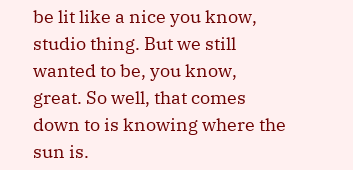be lit like a nice you know, studio thing. But we still wanted to be, you know, great. So well, that comes down to is knowing where the sun is.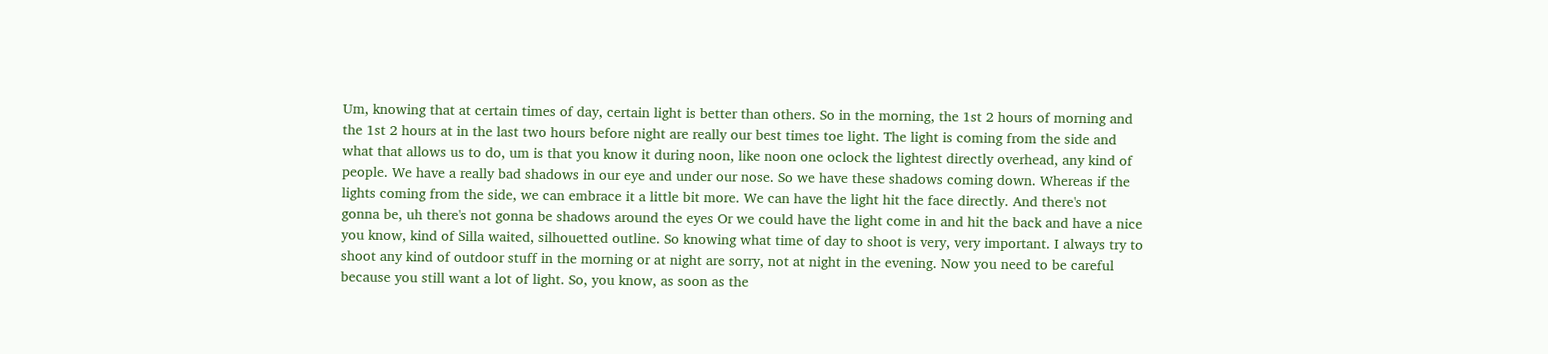Um, knowing that at certain times of day, certain light is better than others. So in the morning, the 1st 2 hours of morning and the 1st 2 hours at in the last two hours before night are really our best times toe light. The light is coming from the side and what that allows us to do, um is that you know it during noon, like noon one oclock the lightest directly overhead, any kind of people. We have a really bad shadows in our eye and under our nose. So we have these shadows coming down. Whereas if the lights coming from the side, we can embrace it a little bit more. We can have the light hit the face directly. And there's not gonna be, uh there's not gonna be shadows around the eyes Or we could have the light come in and hit the back and have a nice you know, kind of Silla waited, silhouetted outline. So knowing what time of day to shoot is very, very important. I always try to shoot any kind of outdoor stuff in the morning or at night are sorry, not at night in the evening. Now you need to be careful because you still want a lot of light. So, you know, as soon as the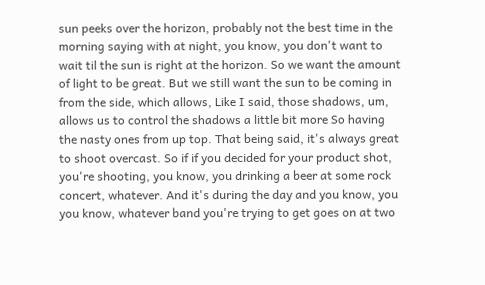sun peeks over the horizon, probably not the best time in the morning saying with at night, you know, you don't want to wait til the sun is right at the horizon. So we want the amount of light to be great. But we still want the sun to be coming in from the side, which allows, Like I said, those shadows, um, allows us to control the shadows a little bit more So having the nasty ones from up top. That being said, it's always great to shoot overcast. So if if you decided for your product shot, you're shooting, you know, you drinking a beer at some rock concert, whatever. And it's during the day and you know, you you know, whatever band you're trying to get goes on at two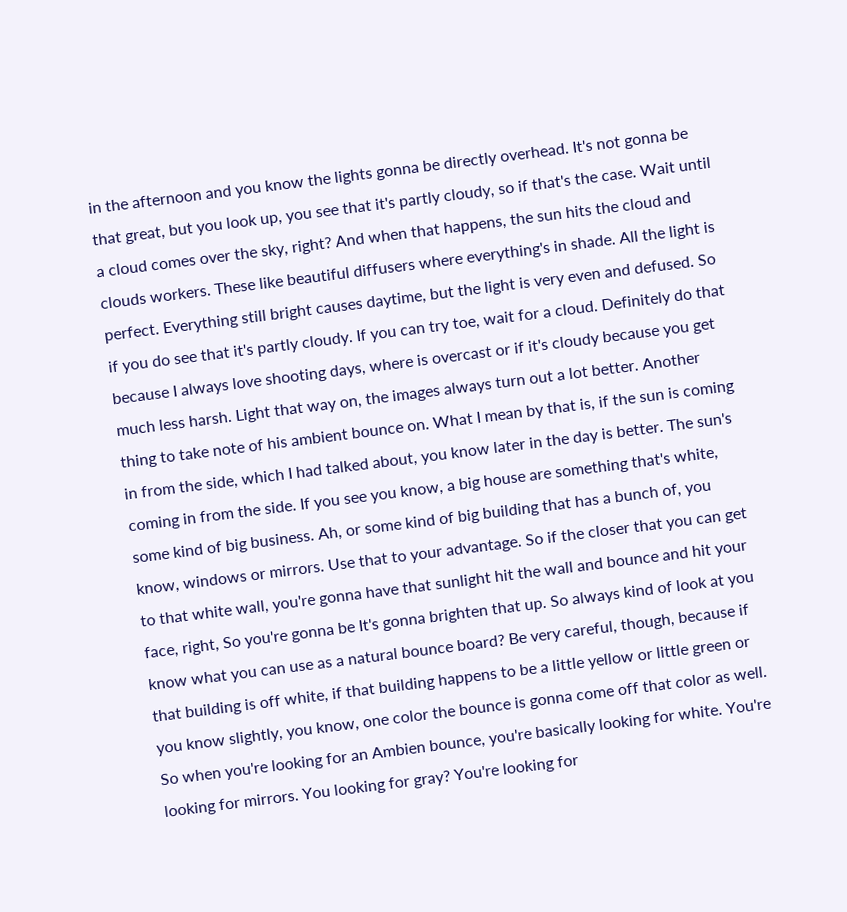in the afternoon and you know the lights gonna be directly overhead. It's not gonna be that great, but you look up, you see that it's partly cloudy, so if that's the case. Wait until a cloud comes over the sky, right? And when that happens, the sun hits the cloud and clouds workers. These like beautiful diffusers where everything's in shade. All the light is perfect. Everything still bright causes daytime, but the light is very even and defused. So if you do see that it's partly cloudy. If you can try toe, wait for a cloud. Definitely do that because I always love shooting days, where is overcast or if it's cloudy because you get much less harsh. Light that way on, the images always turn out a lot better. Another thing to take note of his ambient bounce on. What I mean by that is, if the sun is coming in from the side, which I had talked about, you know later in the day is better. The sun's coming in from the side. If you see you know, a big house are something that's white, some kind of big business. Ah, or some kind of big building that has a bunch of, you know, windows or mirrors. Use that to your advantage. So if the closer that you can get to that white wall, you're gonna have that sunlight hit the wall and bounce and hit your face, right, So you're gonna be It's gonna brighten that up. So always kind of look at you know what you can use as a natural bounce board? Be very careful, though, because if that building is off white, if that building happens to be a little yellow or little green or you know slightly, you know, one color the bounce is gonna come off that color as well. So when you're looking for an Ambien bounce, you're basically looking for white. You're looking for mirrors. You looking for gray? You're looking for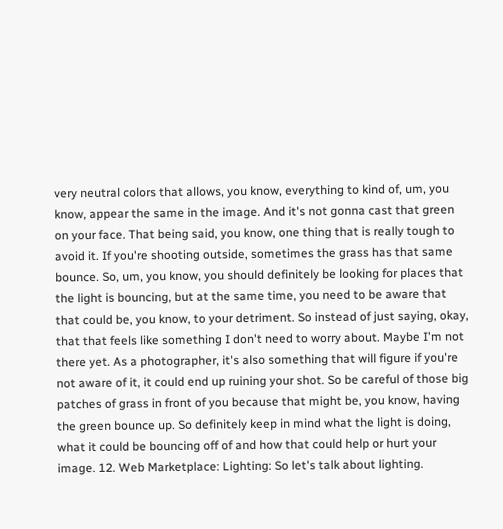very neutral colors that allows, you know, everything to kind of, um, you know, appear the same in the image. And it's not gonna cast that green on your face. That being said, you know, one thing that is really tough to avoid it. If you're shooting outside, sometimes the grass has that same bounce. So, um, you know, you should definitely be looking for places that the light is bouncing, but at the same time, you need to be aware that that could be, you know, to your detriment. So instead of just saying, okay, that that feels like something I don't need to worry about. Maybe I'm not there yet. As a photographer, it's also something that will figure if you're not aware of it, it could end up ruining your shot. So be careful of those big patches of grass in front of you because that might be, you know, having the green bounce up. So definitely keep in mind what the light is doing, what it could be bouncing off of and how that could help or hurt your image. 12. Web Marketplace: Lighting: So let's talk about lighting.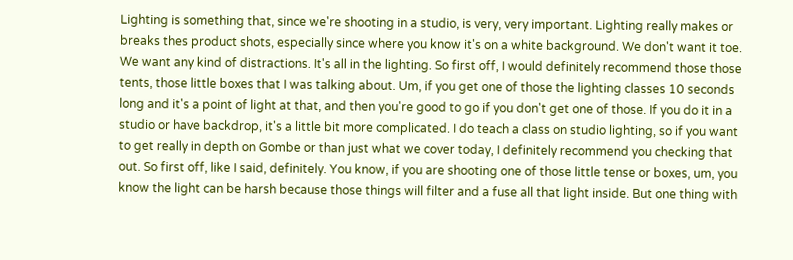Lighting is something that, since we're shooting in a studio, is very, very important. Lighting really makes or breaks thes product shots, especially since where you know it's on a white background. We don't want it toe. We want any kind of distractions. It's all in the lighting. So first off, I would definitely recommend those those tents, those little boxes that I was talking about. Um, if you get one of those the lighting classes 10 seconds long and it's a point of light at that, and then you're good to go if you don't get one of those. If you do it in a studio or have backdrop, it's a little bit more complicated. I do teach a class on studio lighting, so if you want to get really in depth on Gombe or than just what we cover today, I definitely recommend you checking that out. So first off, like I said, definitely. You know, if you are shooting one of those little tense or boxes, um, you know the light can be harsh because those things will filter and a fuse all that light inside. But one thing with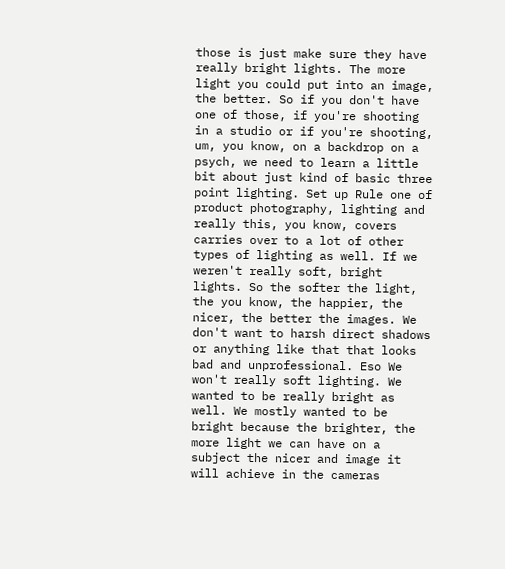those is just make sure they have really bright lights. The more light you could put into an image, the better. So if you don't have one of those, if you're shooting in a studio or if you're shooting, um, you know, on a backdrop on a psych, we need to learn a little bit about just kind of basic three point lighting. Set up Rule one of product photography, lighting and really this, you know, covers carries over to a lot of other types of lighting as well. If we weren't really soft, bright lights. So the softer the light, the you know, the happier, the nicer, the better the images. We don't want to harsh direct shadows or anything like that that looks bad and unprofessional. Eso We won't really soft lighting. We wanted to be really bright as well. We mostly wanted to be bright because the brighter, the more light we can have on a subject the nicer and image it will achieve in the cameras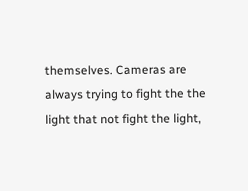themselves. Cameras are always trying to fight the the light that not fight the light,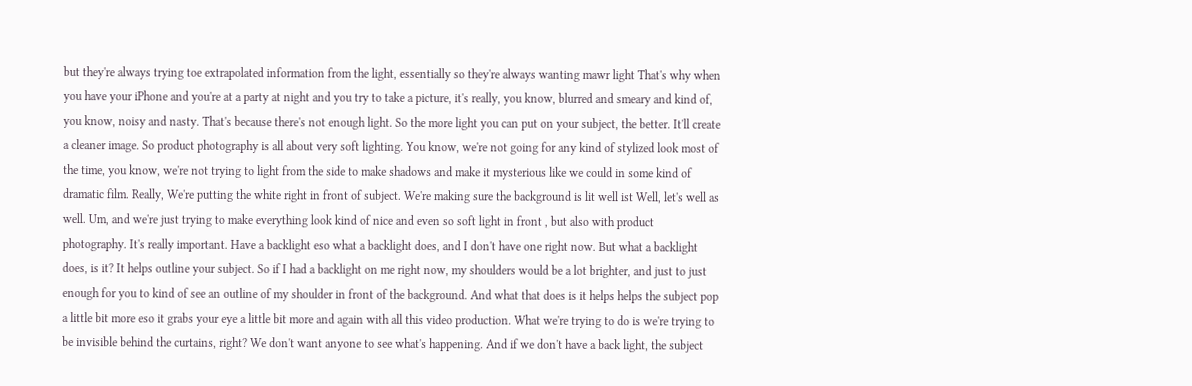but they're always trying toe extrapolated information from the light, essentially so they're always wanting mawr light That's why when you have your iPhone and you're at a party at night and you try to take a picture, it's really, you know, blurred and smeary and kind of, you know, noisy and nasty. That's because there's not enough light. So the more light you can put on your subject, the better. It'll create a cleaner image. So product photography is all about very soft lighting. You know, we're not going for any kind of stylized look most of the time, you know, we're not trying to light from the side to make shadows and make it mysterious like we could in some kind of dramatic film. Really, We're putting the white right in front of subject. We're making sure the background is lit well ist Well, let's well as well. Um, and we're just trying to make everything look kind of nice and even so soft light in front , but also with product photography. It's really important. Have a backlight eso what a backlight does, and I don't have one right now. But what a backlight does, is it? It helps outline your subject. So if I had a backlight on me right now, my shoulders would be a lot brighter, and just to just enough for you to kind of see an outline of my shoulder in front of the background. And what that does is it helps helps the subject pop a little bit more eso it grabs your eye a little bit more and again with all this video production. What we're trying to do is we're trying to be invisible behind the curtains, right? We don't want anyone to see what's happening. And if we don't have a back light, the subject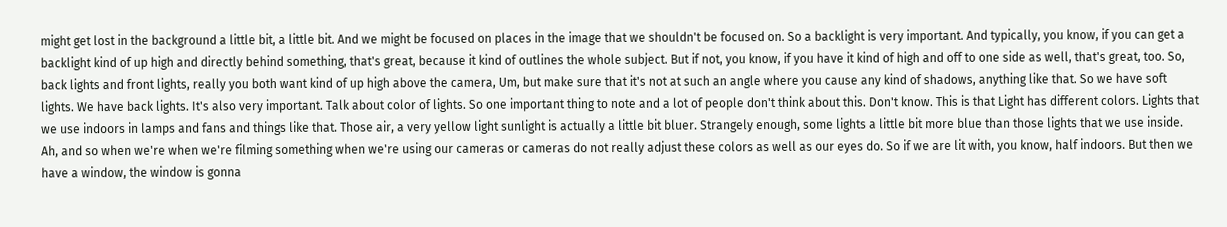might get lost in the background a little bit, a little bit. And we might be focused on places in the image that we shouldn't be focused on. So a backlight is very important. And typically, you know, if you can get a backlight kind of up high and directly behind something, that's great, because it kind of outlines the whole subject. But if not, you know, if you have it kind of high and off to one side as well, that's great, too. So, back lights and front lights, really you both want kind of up high above the camera, Um, but make sure that it's not at such an angle where you cause any kind of shadows, anything like that. So we have soft lights. We have back lights. It's also very important. Talk about color of lights. So one important thing to note and a lot of people don't think about this. Don't know. This is that Light has different colors. Lights that we use indoors in lamps and fans and things like that. Those air, a very yellow light sunlight is actually a little bit bluer. Strangely enough, some lights a little bit more blue than those lights that we use inside. Ah, and so when we're when we're filming something when we're using our cameras or cameras do not really adjust these colors as well as our eyes do. So if we are lit with, you know, half indoors. But then we have a window, the window is gonna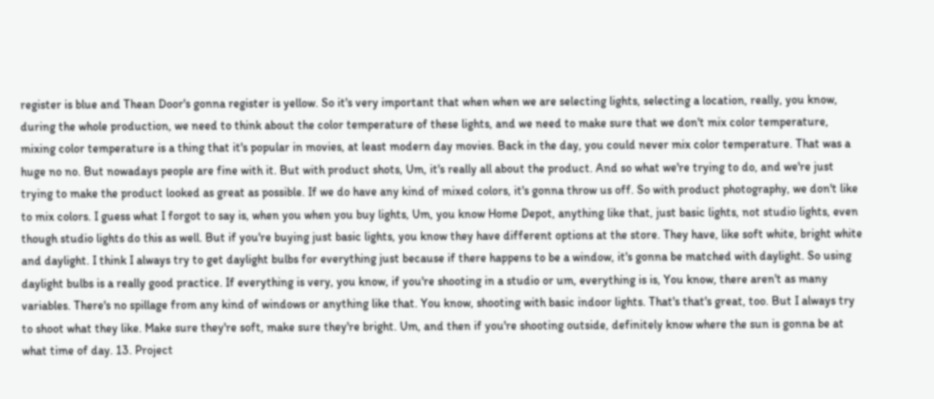register is blue and Thean Door's gonna register is yellow. So it's very important that when when we are selecting lights, selecting a location, really, you know, during the whole production, we need to think about the color temperature of these lights, and we need to make sure that we don't mix color temperature, mixing color temperature is a thing that it's popular in movies, at least modern day movies. Back in the day, you could never mix color temperature. That was a huge no no. But nowadays people are fine with it. But with product shots, Um, it's really all about the product. And so what we're trying to do, and we're just trying to make the product looked as great as possible. If we do have any kind of mixed colors, it's gonna throw us off. So with product photography, we don't like to mix colors. I guess what I forgot to say is, when you when you buy lights, Um, you know Home Depot, anything like that, just basic lights, not studio lights, even though studio lights do this as well. But if you're buying just basic lights, you know they have different options at the store. They have, like soft white, bright white and daylight. I think I always try to get daylight bulbs for everything just because if there happens to be a window, it's gonna be matched with daylight. So using daylight bulbs is a really good practice. If everything is very, you know, if you're shooting in a studio or um, everything is is, You know, there aren't as many variables. There's no spillage from any kind of windows or anything like that. You know, shooting with basic indoor lights. That's that's great, too. But I always try to shoot what they like. Make sure they're soft, make sure they're bright. Um, and then if you're shooting outside, definitely know where the sun is gonna be at what time of day. 13. Project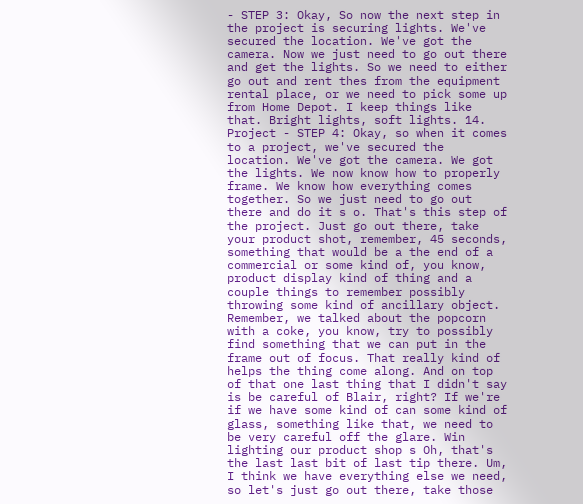- STEP 3: Okay, So now the next step in the project is securing lights. We've secured the location. We've got the camera. Now we just need to go out there and get the lights. So we need to either go out and rent thes from the equipment rental place, or we need to pick some up from Home Depot. I keep things like that. Bright lights, soft lights. 14. Project - STEP 4: Okay, so when it comes to a project, we've secured the location. We've got the camera. We got the lights. We now know how to properly frame. We know how everything comes together. So we just need to go out there and do it s o. That's this step of the project. Just go out there, take your product shot, remember, 45 seconds, something that would be a the end of a commercial or some kind of, you know, product display kind of thing and a couple things to remember possibly throwing some kind of ancillary object. Remember, we talked about the popcorn with a coke, you know, try to possibly find something that we can put in the frame out of focus. That really kind of helps the thing come along. And on top of that one last thing that I didn't say is be careful of Blair, right? If we're if we have some kind of can some kind of glass, something like that, we need to be very careful off the glare. Win lighting our product shop s Oh, that's the last last bit of last tip there. Um, I think we have everything else we need, so let's just go out there, take those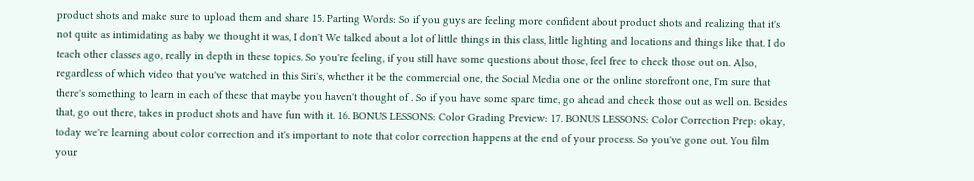product shots and make sure to upload them and share 15. Parting Words: So if you guys are feeling more confident about product shots and realizing that it's not quite as intimidating as baby we thought it was, I don't We talked about a lot of little things in this class, little lighting and locations and things like that. I do teach other classes ago, really in depth in these topics. So you're feeling, if you still have some questions about those, feel free to check those out on. Also, regardless of which video that you've watched in this Siri's, whether it be the commercial one, the Social Media one or the online storefront one, I'm sure that there's something to learn in each of these that maybe you haven't thought of . So if you have some spare time, go ahead and check those out as well on. Besides that, go out there, takes in product shots and have fun with it. 16. BONUS LESSONS: Color Grading Preview: 17. BONUS LESSONS: Color Correction Prep: okay, today we're learning about color correction and it's important to note that color correction happens at the end of your process. So you've gone out. You film your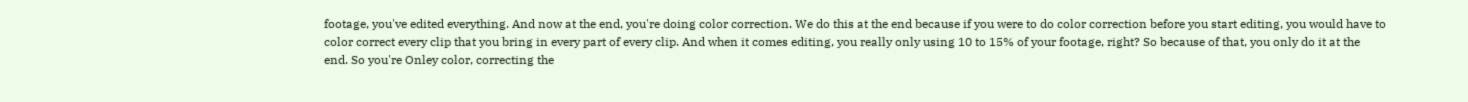footage, you've edited everything. And now at the end, you're doing color correction. We do this at the end because if you were to do color correction before you start editing, you would have to color correct every clip that you bring in every part of every clip. And when it comes editing, you really only using 10 to 15% of your footage, right? So because of that, you only do it at the end. So you're Onley color, correcting the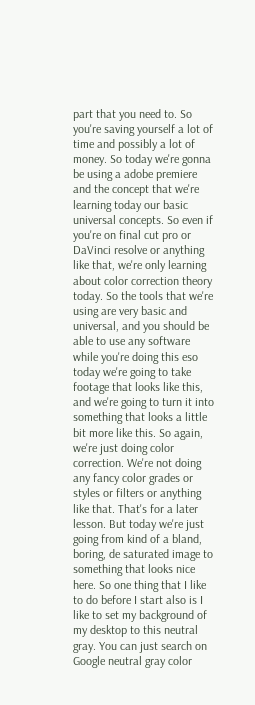part that you need to. So you're saving yourself a lot of time and possibly a lot of money. So today we're gonna be using a adobe premiere and the concept that we're learning today our basic universal concepts. So even if you're on final cut pro or DaVinci resolve or anything like that, we're only learning about color correction theory today. So the tools that we're using are very basic and universal, and you should be able to use any software while you're doing this eso today we're going to take footage that looks like this, and we're going to turn it into something that looks a little bit more like this. So again, we're just doing color correction. We're not doing any fancy color grades or styles or filters or anything like that. That's for a later lesson. But today we're just going from kind of a bland, boring, de saturated image to something that looks nice here. So one thing that I like to do before I start also is I like to set my background of my desktop to this neutral gray. You can just search on Google neutral gray color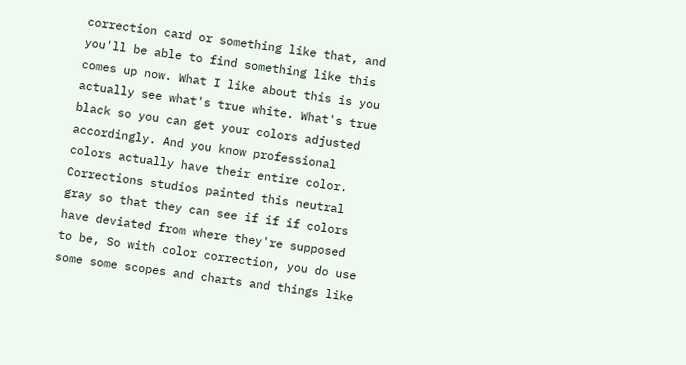correction card or something like that, and you'll be able to find something like this comes up now. What I like about this is you actually see what's true white. What's true black so you can get your colors adjusted accordingly. And you know professional colors actually have their entire color. Corrections studios painted this neutral gray so that they can see if if if colors have deviated from where they're supposed to be, So with color correction, you do use some some scopes and charts and things like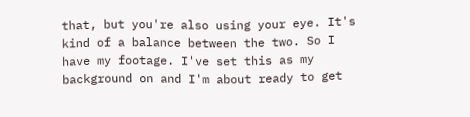that, but you're also using your eye. It's kind of a balance between the two. So I have my footage. I've set this as my background on and I'm about ready to get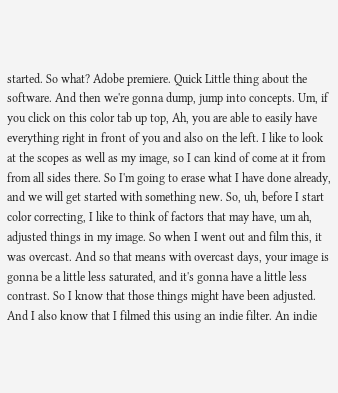started. So what? Adobe premiere. Quick Little thing about the software. And then we're gonna dump, jump into concepts. Um, if you click on this color tab up top, Ah, you are able to easily have everything right in front of you and also on the left. I like to look at the scopes as well as my image, so I can kind of come at it from from all sides there. So I'm going to erase what I have done already, and we will get started with something new. So, uh, before I start color correcting, I like to think of factors that may have, um ah, adjusted things in my image. So when I went out and film this, it was overcast. And so that means with overcast days, your image is gonna be a little less saturated, and it's gonna have a little less contrast. So I know that those things might have been adjusted. And I also know that I filmed this using an indie filter. An indie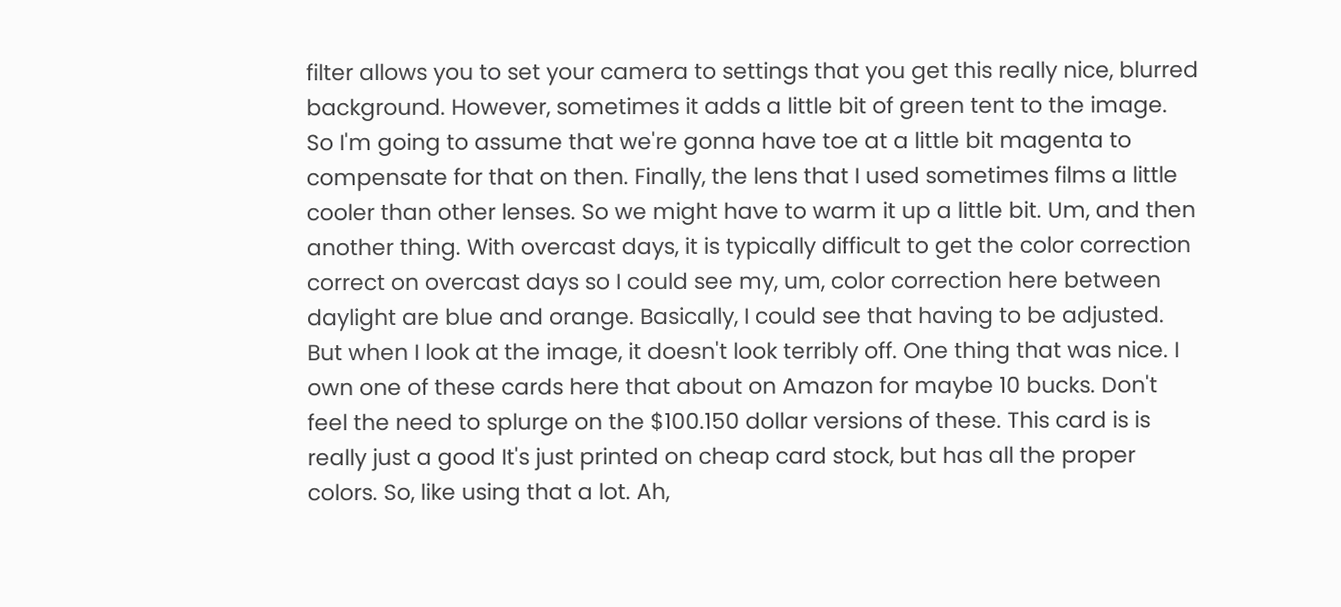filter allows you to set your camera to settings that you get this really nice, blurred background. However, sometimes it adds a little bit of green tent to the image. So I'm going to assume that we're gonna have toe at a little bit magenta to compensate for that on then. Finally, the lens that I used sometimes films a little cooler than other lenses. So we might have to warm it up a little bit. Um, and then another thing. With overcast days, it is typically difficult to get the color correction correct on overcast days so I could see my, um, color correction here between daylight are blue and orange. Basically, I could see that having to be adjusted. But when I look at the image, it doesn't look terribly off. One thing that was nice. I own one of these cards here that about on Amazon for maybe 10 bucks. Don't feel the need to splurge on the $100.150 dollar versions of these. This card is is really just a good It's just printed on cheap card stock, but has all the proper colors. So, like using that a lot. Ah,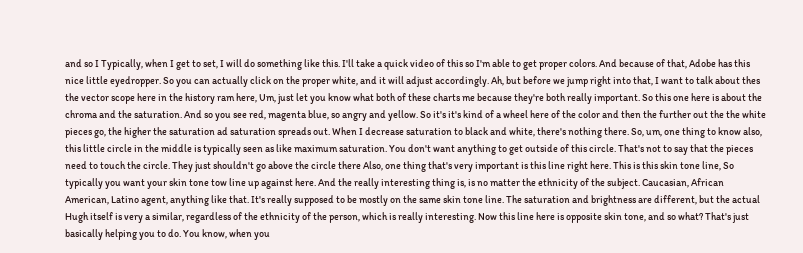and so I Typically, when I get to set, I will do something like this. I'll take a quick video of this so I'm able to get proper colors. And because of that, Adobe has this nice little eyedropper. So you can actually click on the proper white, and it will adjust accordingly. Ah, but before we jump right into that, I want to talk about thes the vector scope here in the history ram here, Um, just let you know what both of these charts me because they're both really important. So this one here is about the chroma and the saturation. And so you see red, magenta blue, so angry and yellow. So it's it's kind of a wheel here of the color and then the further out the the white pieces go, the higher the saturation ad saturation spreads out. When I decrease saturation to black and white, there's nothing there. So, um, one thing to know also, this little circle in the middle is typically seen as like maximum saturation. You don't want anything to get outside of this circle. That's not to say that the pieces need to touch the circle. They just shouldn't go above the circle there Also, one thing that's very important is this line right here. This is this skin tone line, So typically you want your skin tone tow line up against here. And the really interesting thing is, is no matter the ethnicity of the subject. Caucasian, African American, Latino agent, anything like that. It's really supposed to be mostly on the same skin tone line. The saturation and brightness are different, but the actual Hugh itself is very a similar, regardless of the ethnicity of the person, which is really interesting. Now this line here is opposite skin tone, and so what? That's just basically helping you to do. You know, when you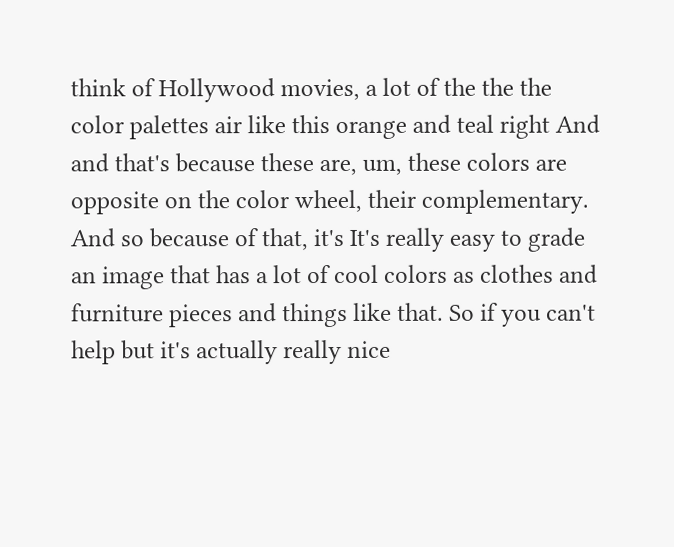think of Hollywood movies, a lot of the the the color palettes air like this orange and teal right And and that's because these are, um, these colors are opposite on the color wheel, their complementary. And so because of that, it's It's really easy to grade an image that has a lot of cool colors as clothes and furniture pieces and things like that. So if you can't help but it's actually really nice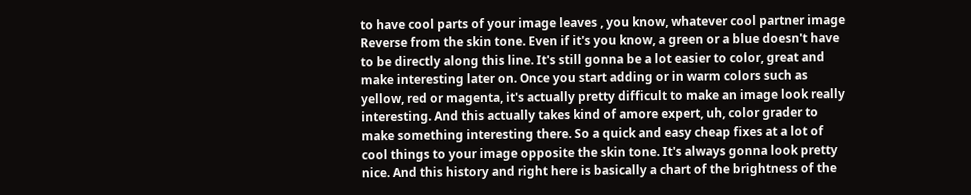to have cool parts of your image leaves , you know, whatever cool partner image Reverse from the skin tone. Even if it's you know, a green or a blue doesn't have to be directly along this line. It's still gonna be a lot easier to color, great and make interesting later on. Once you start adding or in warm colors such as yellow, red or magenta, it's actually pretty difficult to make an image look really interesting. And this actually takes kind of amore expert, uh, color grader to make something interesting there. So a quick and easy cheap fixes at a lot of cool things to your image opposite the skin tone. It's always gonna look pretty nice. And this history and right here is basically a chart of the brightness of the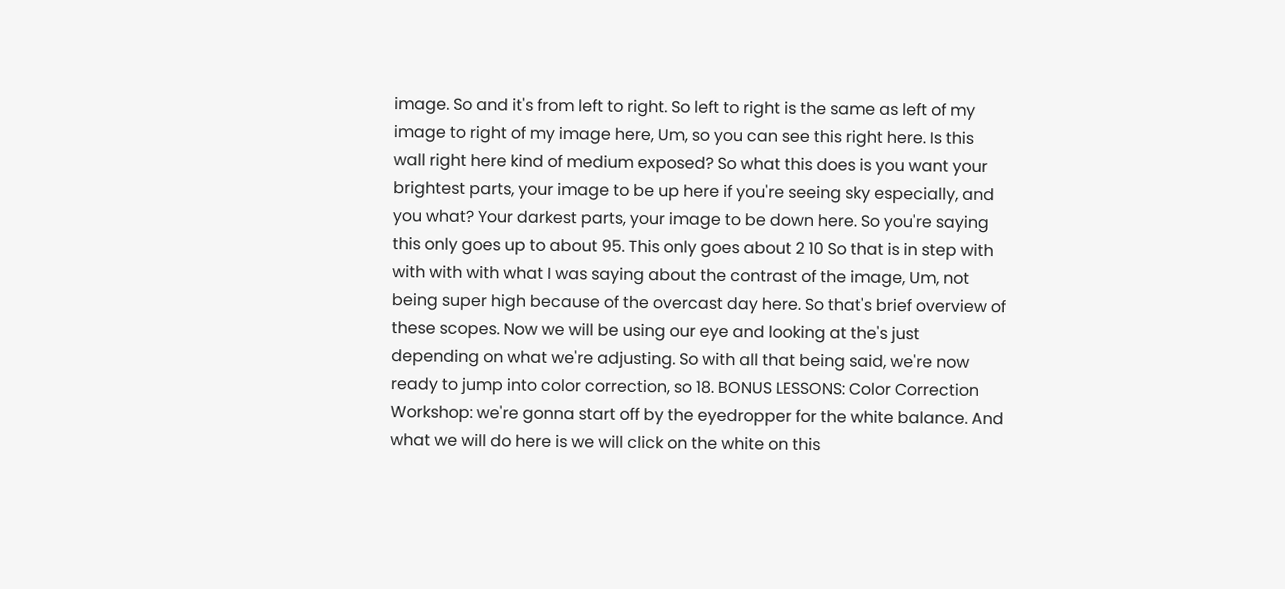image. So and it's from left to right. So left to right is the same as left of my image to right of my image here, Um, so you can see this right here. Is this wall right here kind of medium exposed? So what this does is you want your brightest parts, your image to be up here if you're seeing sky especially, and you what? Your darkest parts, your image to be down here. So you're saying this only goes up to about 95. This only goes about 2 10 So that is in step with with with with what I was saying about the contrast of the image, Um, not being super high because of the overcast day here. So that's brief overview of these scopes. Now we will be using our eye and looking at the's just depending on what we're adjusting. So with all that being said, we're now ready to jump into color correction, so 18. BONUS LESSONS: Color Correction Workshop: we're gonna start off by the eyedropper for the white balance. And what we will do here is we will click on the white on this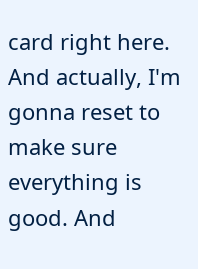card right here. And actually, I'm gonna reset to make sure everything is good. And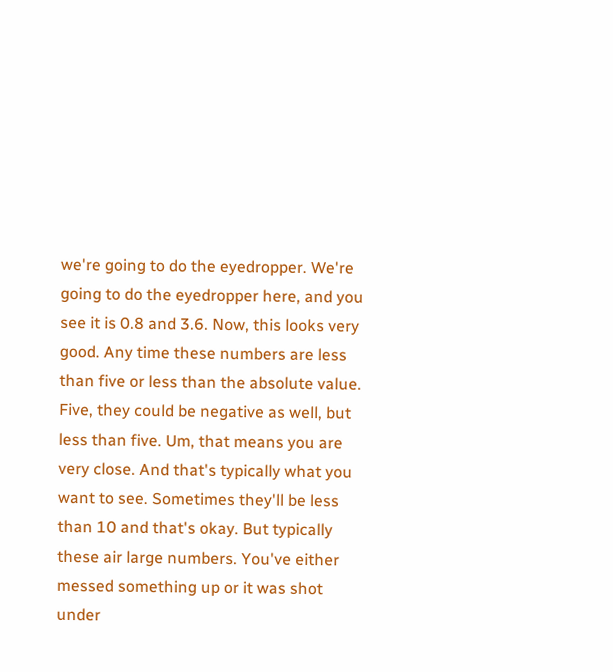we're going to do the eyedropper. We're going to do the eyedropper here, and you see it is 0.8 and 3.6. Now, this looks very good. Any time these numbers are less than five or less than the absolute value. Five, they could be negative as well, but less than five. Um, that means you are very close. And that's typically what you want to see. Sometimes they'll be less than 10 and that's okay. But typically these air large numbers. You've either messed something up or it was shot under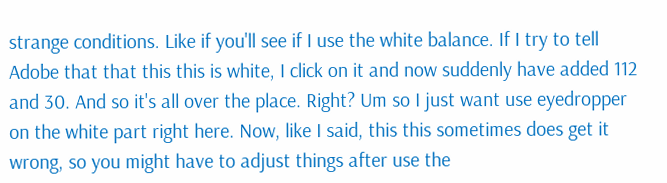strange conditions. Like if you'll see if I use the white balance. If I try to tell Adobe that that this this is white, I click on it and now suddenly have added 112 and 30. And so it's all over the place. Right? Um so I just want use eyedropper on the white part right here. Now, like I said, this this sometimes does get it wrong, so you might have to adjust things after use the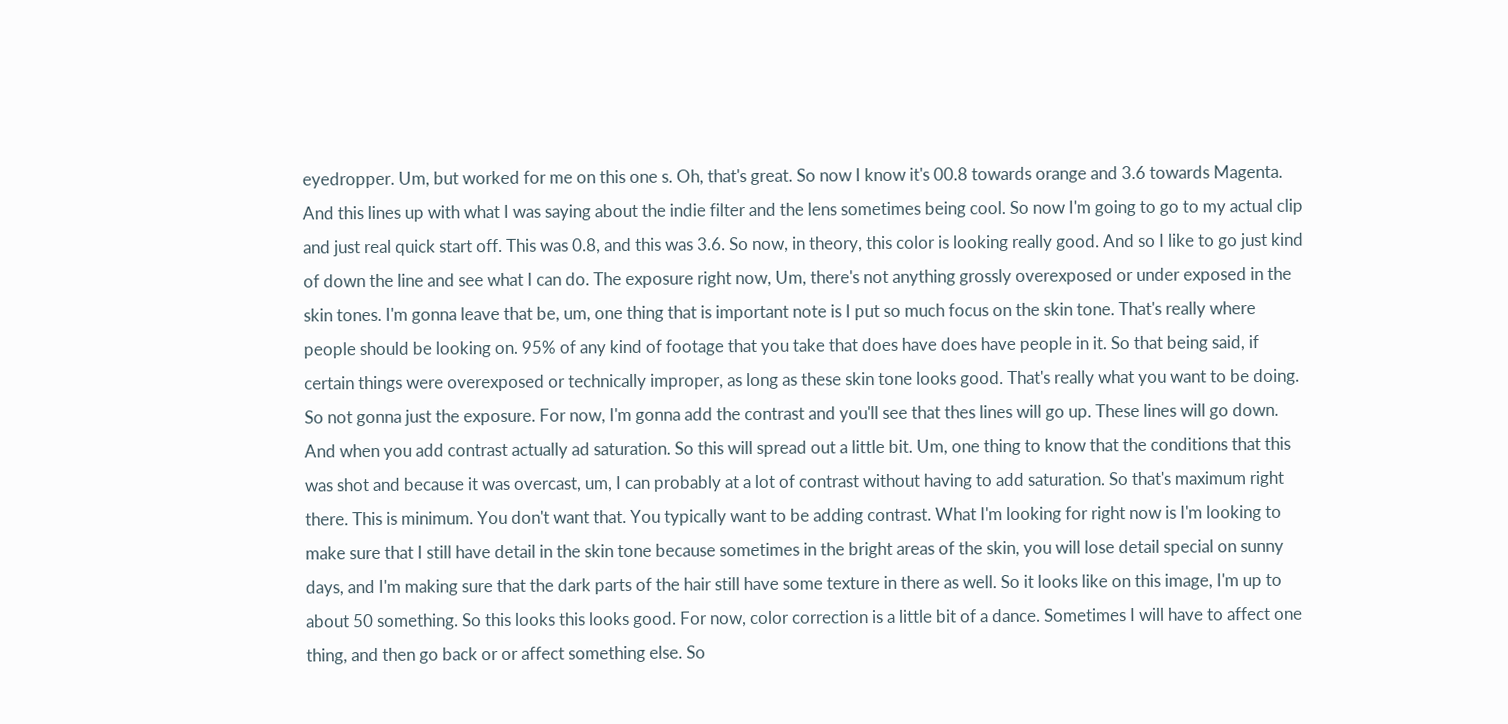eyedropper. Um, but worked for me on this one s. Oh, that's great. So now I know it's 00.8 towards orange and 3.6 towards Magenta. And this lines up with what I was saying about the indie filter and the lens sometimes being cool. So now I'm going to go to my actual clip and just real quick start off. This was 0.8, and this was 3.6. So now, in theory, this color is looking really good. And so I like to go just kind of down the line and see what I can do. The exposure right now, Um, there's not anything grossly overexposed or under exposed in the skin tones. I'm gonna leave that be, um, one thing that is important note is I put so much focus on the skin tone. That's really where people should be looking on. 95% of any kind of footage that you take that does have does have people in it. So that being said, if certain things were overexposed or technically improper, as long as these skin tone looks good. That's really what you want to be doing. So not gonna just the exposure. For now, I'm gonna add the contrast and you'll see that thes lines will go up. These lines will go down. And when you add contrast actually ad saturation. So this will spread out a little bit. Um, one thing to know that the conditions that this was shot and because it was overcast, um, I can probably at a lot of contrast without having to add saturation. So that's maximum right there. This is minimum. You don't want that. You typically want to be adding contrast. What I'm looking for right now is I'm looking to make sure that I still have detail in the skin tone because sometimes in the bright areas of the skin, you will lose detail special on sunny days, and I'm making sure that the dark parts of the hair still have some texture in there as well. So it looks like on this image, I'm up to about 50 something. So this looks this looks good. For now, color correction is a little bit of a dance. Sometimes I will have to affect one thing, and then go back or or affect something else. So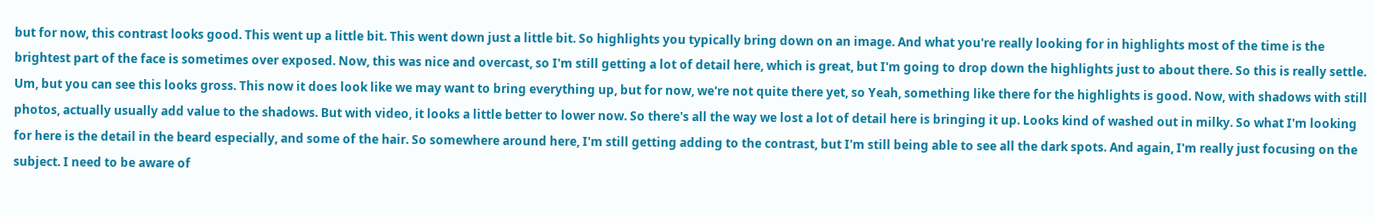but for now, this contrast looks good. This went up a little bit. This went down just a little bit. So highlights you typically bring down on an image. And what you're really looking for in highlights most of the time is the brightest part of the face is sometimes over exposed. Now, this was nice and overcast, so I'm still getting a lot of detail here, which is great, but I'm going to drop down the highlights just to about there. So this is really settle. Um, but you can see this looks gross. This now it does look like we may want to bring everything up, but for now, we're not quite there yet, so Yeah, something like there for the highlights is good. Now, with shadows with still photos, actually usually add value to the shadows. But with video, it looks a little better to lower now. So there's all the way we lost a lot of detail here is bringing it up. Looks kind of washed out in milky. So what I'm looking for here is the detail in the beard especially, and some of the hair. So somewhere around here, I'm still getting adding to the contrast, but I'm still being able to see all the dark spots. And again, I'm really just focusing on the subject. I need to be aware of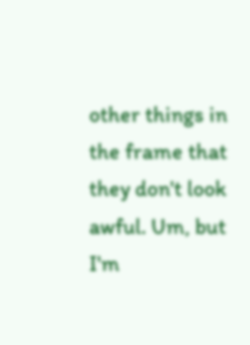other things in the frame that they don't look awful. Um, but I'm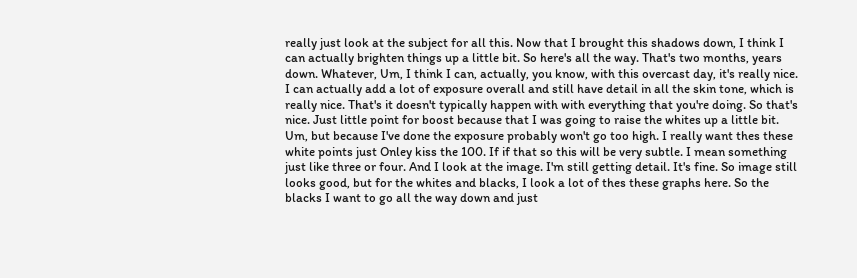really just look at the subject for all this. Now that I brought this shadows down, I think I can actually brighten things up a little bit. So here's all the way. That's two months, years down. Whatever, Um, I think I can, actually, you know, with this overcast day, it's really nice. I can actually add a lot of exposure overall and still have detail in all the skin tone, which is really nice. That's it doesn't typically happen with with everything that you're doing. So that's nice. Just little point for boost because that I was going to raise the whites up a little bit. Um, but because I've done the exposure probably won't go too high. I really want thes these white points just Onley kiss the 100. If if that so this will be very subtle. I mean something just like three or four. And I look at the image. I'm still getting detail. It's fine. So image still looks good, but for the whites and blacks, I look a lot of thes these graphs here. So the blacks I want to go all the way down and just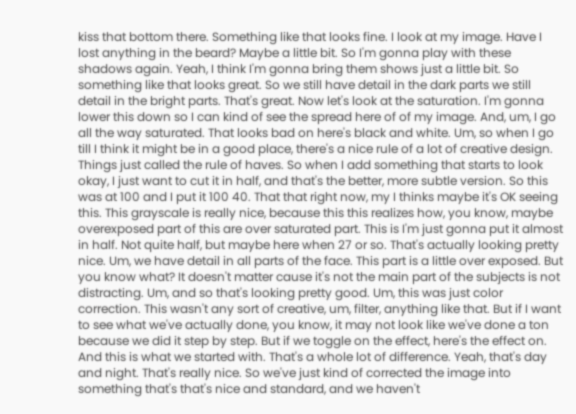kiss that bottom there. Something like that looks fine. I look at my image. Have I lost anything in the beard? Maybe a little bit. So I'm gonna play with these shadows again. Yeah, I think I'm gonna bring them shows just a little bit. So something like that looks great. So we still have detail in the dark parts we still detail in the bright parts. That's great. Now let's look at the saturation. I'm gonna lower this down so I can kind of see the spread here of of my image. And, um, I go all the way saturated. That looks bad on here's black and white. Um, so when I go till I think it might be in a good place, there's a nice rule of a lot of creative design. Things just called the rule of haves. So when I add something that starts to look okay, I just want to cut it in half, and that's the better, more subtle version. So this was at 100 and I put it 100 40. That that right now, my I thinks maybe it's OK seeing this. This grayscale is really nice, because this this realizes how, you know, maybe overexposed part of this are over saturated part. This is I'm just gonna put it almost in half. Not quite half, but maybe here when 27 or so. That's actually looking pretty nice. Um, we have detail in all parts of the face. This part is a little over exposed. But you know what? It doesn't matter cause it's not the main part of the subjects is not distracting. Um, and so that's looking pretty good. Um, this was just color correction. This wasn't any sort of creative, um, filter, anything like that. But if I want to see what we've actually done, you know, it may not look like we've done a ton because we did it step by step. But if we toggle on the effect, here's the effect on. And this is what we started with. That's a whole lot of difference. Yeah, that's day and night. That's really nice. So we've just kind of corrected the image into something that's that's nice and standard, and we haven't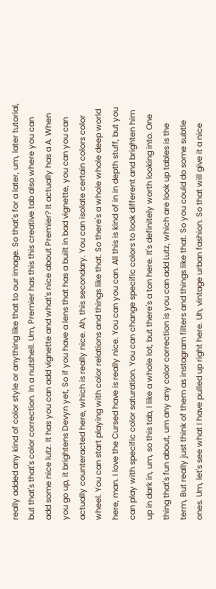really added any kind of color style or anything like that to our image. So that's for a later, um, later tutorial, but that's that's color correction. In a nutshell. Um, Premier has this this creative tab also where you can add some nice lutz. It has you can add vignette and what's nice about Premier? It actually has a A. When you go up, it brightens Devyn yet, So if you have a lens that has a built in bad vignette, you can you can actually counteracted here, which is really nice. Ah, this secondary. You can isolate certain colors color wheel. You can start playing with color relations and things like that. So there's a whole whole deep world here, man. I love the Cursed have is really nice. You can you can. All this is kind of in in depth stuff, but you can play with specific color saturation. You can change specific colors to look different and brighten him up in dark in, um, so this tab, I like a whole lot, but there's a ton here. It's definitely worth looking into. One thing that's fun about, um any any color correction is you can add Lutz, which are look up tables is the term, But really just think of them as instagram filters and things like that. So you could do some subtle ones. Um, let's see what I have pulled up right here. Uh, vintage urban fashion. So that will give it a nice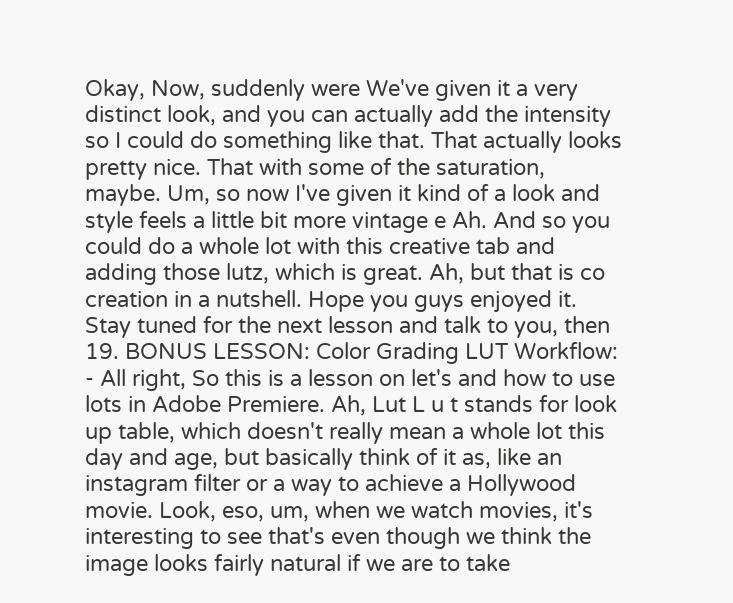Okay, Now, suddenly were We've given it a very distinct look, and you can actually add the intensity so I could do something like that. That actually looks pretty nice. That with some of the saturation, maybe. Um, so now I've given it kind of a look and style feels a little bit more vintage e Ah. And so you could do a whole lot with this creative tab and adding those lutz, which is great. Ah, but that is co creation in a nutshell. Hope you guys enjoyed it. Stay tuned for the next lesson and talk to you, then 19. BONUS LESSON: Color Grading LUT Workflow: - All right, So this is a lesson on let's and how to use lots in Adobe Premiere. Ah, Lut L u t stands for look up table, which doesn't really mean a whole lot this day and age, but basically think of it as, like an instagram filter or a way to achieve a Hollywood movie. Look, eso, um, when we watch movies, it's interesting to see that's even though we think the image looks fairly natural if we are to take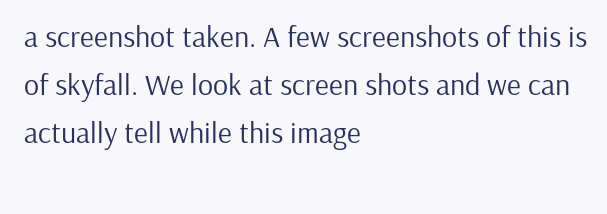a screenshot taken. A few screenshots of this is of skyfall. We look at screen shots and we can actually tell while this image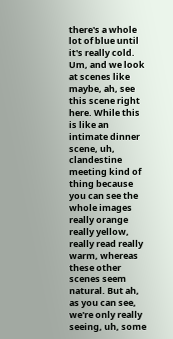there's a whole lot of blue until it's really cold. Um, and we look at scenes like maybe, ah, see this scene right here. While this is like an intimate dinner scene, uh, clandestine meeting kind of thing because you can see the whole images really orange really yellow, really read really warm, whereas these other scenes seem natural. But ah, as you can see, we're only really seeing, uh, some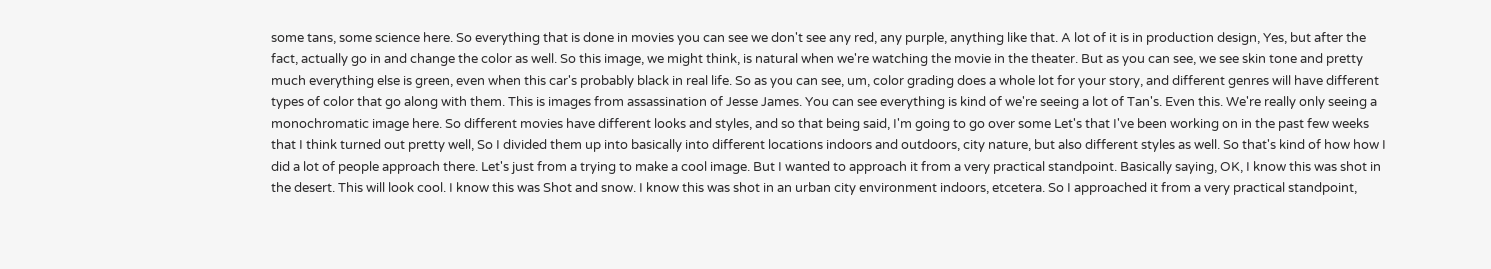some tans, some science here. So everything that is done in movies you can see we don't see any red, any purple, anything like that. A lot of it is in production design, Yes, but after the fact, actually go in and change the color as well. So this image, we might think, is natural when we're watching the movie in the theater. But as you can see, we see skin tone and pretty much everything else is green, even when this car's probably black in real life. So as you can see, um, color grading does a whole lot for your story, and different genres will have different types of color that go along with them. This is images from assassination of Jesse James. You can see everything is kind of we're seeing a lot of Tan's. Even this. We're really only seeing a monochromatic image here. So different movies have different looks and styles, and so that being said, I'm going to go over some Let's that I've been working on in the past few weeks that I think turned out pretty well, So I divided them up into basically into different locations indoors and outdoors, city nature, but also different styles as well. So that's kind of how how I did a lot of people approach there. Let's just from a trying to make a cool image. But I wanted to approach it from a very practical standpoint. Basically saying, OK, I know this was shot in the desert. This will look cool. I know this was Shot and snow. I know this was shot in an urban city environment indoors, etcetera. So I approached it from a very practical standpoint,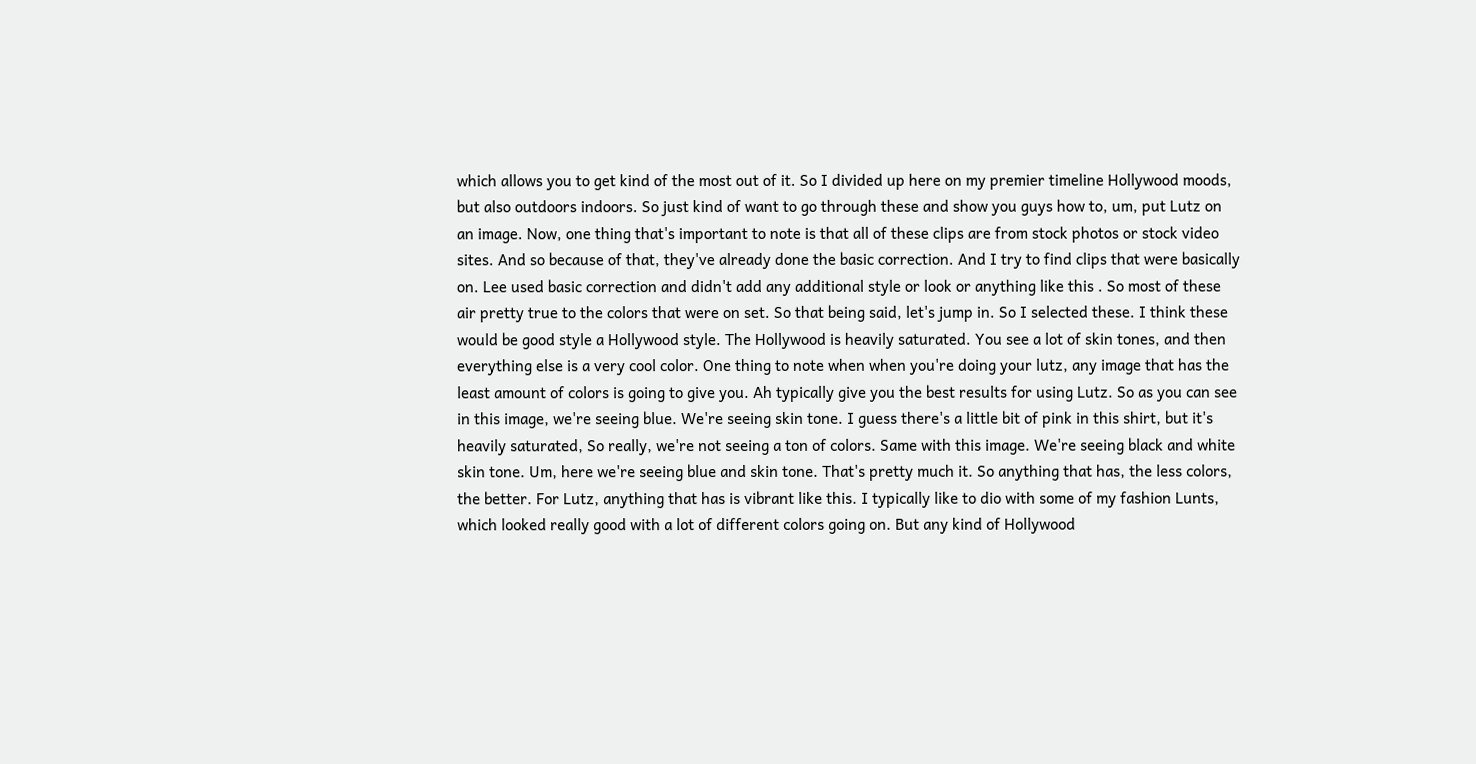which allows you to get kind of the most out of it. So I divided up here on my premier timeline Hollywood moods, but also outdoors indoors. So just kind of want to go through these and show you guys how to, um, put Lutz on an image. Now, one thing that's important to note is that all of these clips are from stock photos or stock video sites. And so because of that, they've already done the basic correction. And I try to find clips that were basically on. Lee used basic correction and didn't add any additional style or look or anything like this . So most of these air pretty true to the colors that were on set. So that being said, let's jump in. So I selected these. I think these would be good style a Hollywood style. The Hollywood is heavily saturated. You see a lot of skin tones, and then everything else is a very cool color. One thing to note when when you're doing your lutz, any image that has the least amount of colors is going to give you. Ah typically give you the best results for using Lutz. So as you can see in this image, we're seeing blue. We're seeing skin tone. I guess there's a little bit of pink in this shirt, but it's heavily saturated, So really, we're not seeing a ton of colors. Same with this image. We're seeing black and white skin tone. Um, here we're seeing blue and skin tone. That's pretty much it. So anything that has, the less colors, the better. For Lutz, anything that has is vibrant like this. I typically like to dio with some of my fashion Lunts, which looked really good with a lot of different colors going on. But any kind of Hollywood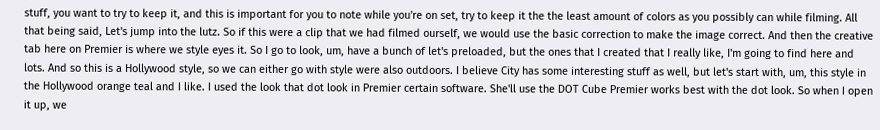stuff, you want to try to keep it, and this is important for you to note while you're on set, try to keep it the the least amount of colors as you possibly can while filming. All that being said, Let's jump into the lutz. So if this were a clip that we had filmed ourself, we would use the basic correction to make the image correct. And then the creative tab here on Premier is where we style eyes it. So I go to look, um, have a bunch of let's preloaded, but the ones that I created that I really like, I'm going to find here and lots. And so this is a Hollywood style, so we can either go with style were also outdoors. I believe City has some interesting stuff as well, but let's start with, um, this style in the Hollywood orange teal and I like. I used the look that dot look in Premier certain software. She'll use the DOT Cube Premier works best with the dot look. So when I open it up, we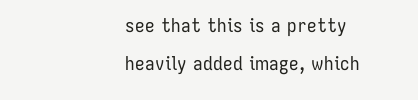see that this is a pretty heavily added image, which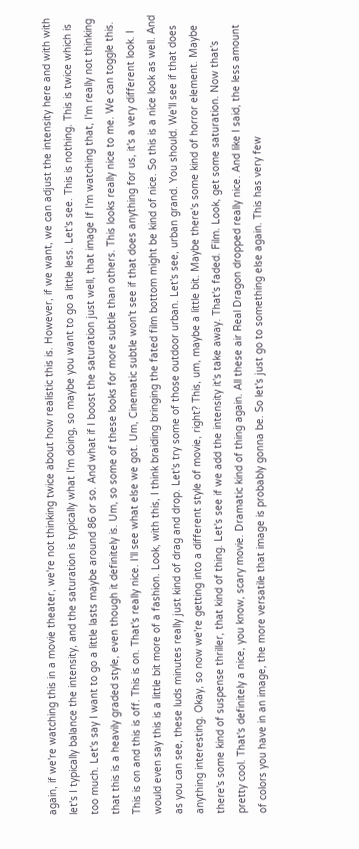again, if we're watching this in a movie theater, we're not thinking twice about how realistic this is. However, if we want, we can adjust the intensity here and with with let's I typically balance the intensity, and the saturation is typically what I'm doing, so maybe you want to go a little less. Let's see. This is nothing. This is twice which is too much. Let's say I want to go a little lasts maybe around 86 or so. And what if I boost the saturation just well, that image If I'm watching that, I'm really not thinking that this is a heavily graded style, even though it definitely is. Um, so some of these looks for more subtle than others. This looks really nice to me. We can toggle this. This is on and this is off. This is on. That's really nice. I'll see what else we got. Um, Cinematic subtle won't see if that does anything for us, it's a very different look. I would even say this is a little bit more of a fashion. Look, with this, I think braiding bringing the fated film bottom might be kind of nice. So this is a nice look as well. And as you can see, these luds minutes really just kind of drag and drop. Let's try some of those outdoor urban. Let's see, urban grand. You should. We'll see if that does anything interesting. Okay, so now we're getting into a different style of movie, right? This, um, maybe a little bit. Maybe there's some kind of horror element. Maybe there's some kind of suspense thriller, that kind of thing. Let's see if we add the intensity it's take away. That's faded. Film. Look, get some saturation. Now that's pretty cool. That's definitely a nice, you know, scary movie. Dramatic kind of thing again. All these air Real Dragon dropped really nice. And like I said, the less amount of colors you have in an image, the more versatile that image is probably gonna be. So let's just go to something else again. This has very few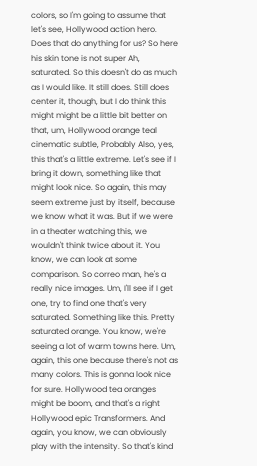colors, so I'm going to assume that let's see, Hollywood action hero. Does that do anything for us? So here his skin tone is not super Ah, saturated. So this doesn't do as much as I would like. It still does. Still does center it, though, but I do think this might might be a little bit better on that, um, Hollywood orange teal cinematic subtle, Probably Also, yes, this that's a little extreme. Let's see if I bring it down, something like that might look nice. So again, this may seem extreme just by itself, because we know what it was. But if we were in a theater watching this, we wouldn't think twice about it. You know, we can look at some comparison. So correo man, he's a really nice images. Um, I'll see if I get one, try to find one that's very saturated. Something like this. Pretty saturated orange. You know, we're seeing a lot of warm towns here. Um, again, this one because there's not as many colors. This is gonna look nice for sure. Hollywood tea oranges might be boom, and that's a right Hollywood epic Transformers. And again, you know, we can obviously play with the intensity. So that's kind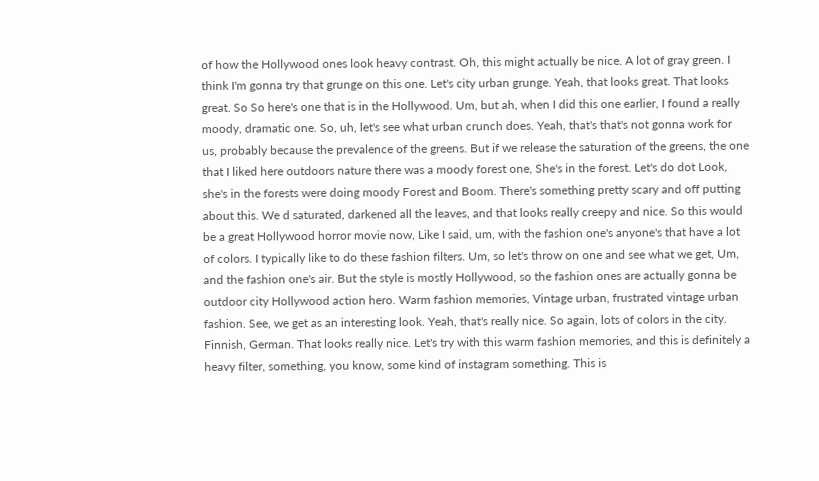of how the Hollywood ones look heavy contrast. Oh, this might actually be nice. A lot of gray green. I think I'm gonna try that grunge on this one. Let's city urban grunge. Yeah, that looks great. That looks great. So So here's one that is in the Hollywood. Um, but ah, when I did this one earlier, I found a really moody, dramatic one. So, uh, let's see what urban crunch does. Yeah, that's that's not gonna work for us, probably because the prevalence of the greens. But if we release the saturation of the greens, the one that I liked here outdoors nature there was a moody forest one, She's in the forest. Let's do dot Look, she's in the forests were doing moody Forest and Boom. There's something pretty scary and off putting about this. We d saturated, darkened all the leaves, and that looks really creepy and nice. So this would be a great Hollywood horror movie now, Like I said, um, with the fashion one's anyone's that have a lot of colors. I typically like to do these fashion filters. Um, so let's throw on one and see what we get, Um, and the fashion one's air. But the style is mostly Hollywood, so the fashion ones are actually gonna be outdoor city Hollywood action hero. Warm fashion memories, Vintage urban, frustrated vintage urban fashion. See, we get as an interesting look. Yeah, that's really nice. So again, lots of colors in the city. Finnish, German. That looks really nice. Let's try with this warm fashion memories, and this is definitely a heavy filter, something, you know, some kind of instagram something. This is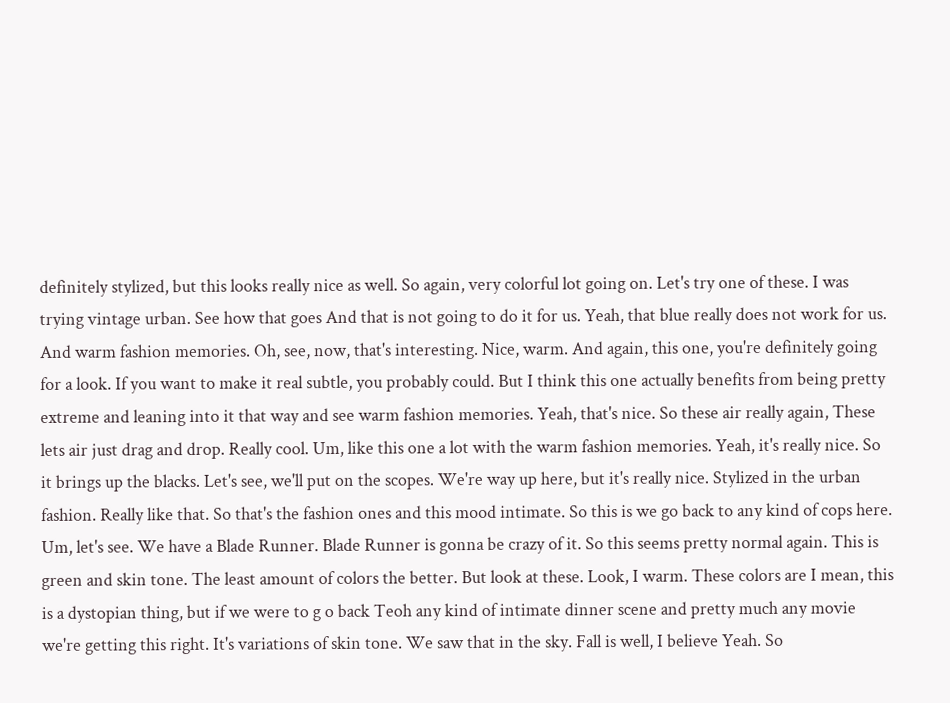definitely stylized, but this looks really nice as well. So again, very colorful lot going on. Let's try one of these. I was trying vintage urban. See how that goes And that is not going to do it for us. Yeah, that blue really does not work for us. And warm fashion memories. Oh, see, now, that's interesting. Nice, warm. And again, this one, you're definitely going for a look. If you want to make it real subtle, you probably could. But I think this one actually benefits from being pretty extreme and leaning into it that way and see warm fashion memories. Yeah, that's nice. So these air really again, These lets air just drag and drop. Really cool. Um, like this one a lot with the warm fashion memories. Yeah, it's really nice. So it brings up the blacks. Let's see, we'll put on the scopes. We're way up here, but it's really nice. Stylized in the urban fashion. Really like that. So that's the fashion ones and this mood intimate. So this is we go back to any kind of cops here. Um, let's see. We have a Blade Runner. Blade Runner is gonna be crazy of it. So this seems pretty normal again. This is green and skin tone. The least amount of colors the better. But look at these. Look, I warm. These colors are I mean, this is a dystopian thing, but if we were to g o back Teoh any kind of intimate dinner scene and pretty much any movie we're getting this right. It's variations of skin tone. We saw that in the sky. Fall is well, I believe Yeah. So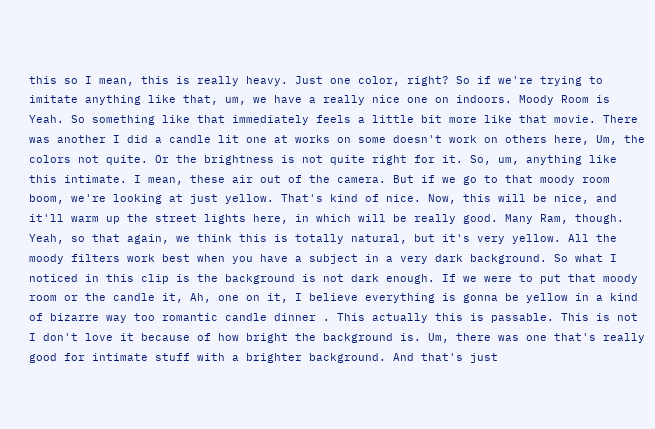this so I mean, this is really heavy. Just one color, right? So if we're trying to imitate anything like that, um, we have a really nice one on indoors. Moody Room is Yeah. So something like that immediately feels a little bit more like that movie. There was another I did a candle lit one at works on some doesn't work on others here, Um, the colors not quite. Or the brightness is not quite right for it. So, um, anything like this intimate. I mean, these air out of the camera. But if we go to that moody room boom, we're looking at just yellow. That's kind of nice. Now, this will be nice, and it'll warm up the street lights here, in which will be really good. Many Ram, though. Yeah, so that again, we think this is totally natural, but it's very yellow. All the moody filters work best when you have a subject in a very dark background. So what I noticed in this clip is the background is not dark enough. If we were to put that moody room or the candle it, Ah, one on it, I believe everything is gonna be yellow in a kind of bizarre way too romantic candle dinner . This actually this is passable. This is not I don't love it because of how bright the background is. Um, there was one that's really good for intimate stuff with a brighter background. And that's just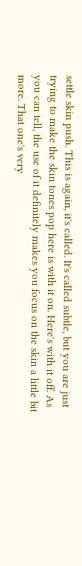settle skin push. This is again, it's called. It's called subtle, but you are just trying to make the skin tones pop here is with it on. Here's with it off. As you can tell, the use of it definitely makes you focus on the skin a little bit more. That one's very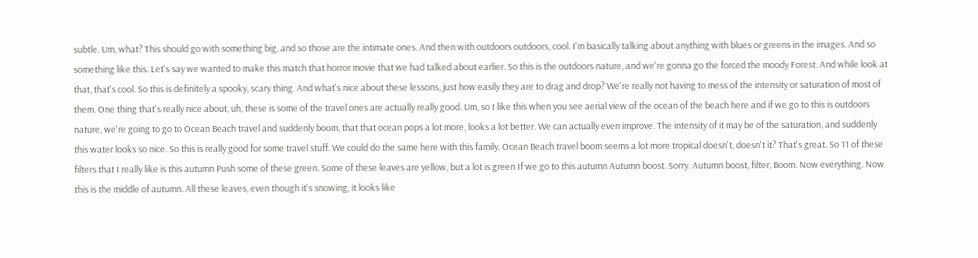subtle. Um, what? This should go with something big, and so those are the intimate ones. And then with outdoors outdoors, cool. I'm basically talking about anything with blues or greens in the images. And so something like this. Let's say we wanted to make this match that horror movie that we had talked about earlier. So this is the outdoors nature, and we're gonna go the forced the moody Forest. And while look at that, that's cool. So this is definitely a spooky, scary thing. And what's nice about these lessons, just how easily they are to drag and drop? We're really not having to mess of the intensity or saturation of most of them. One thing that's really nice about, uh, these is some of the travel ones are actually really good. Um, so I like this when you see aerial view of the ocean of the beach here and if we go to this is outdoors nature, we're going to go to Ocean Beach travel and suddenly boom, that that ocean pops a lot more, looks a lot better. We can actually even improve. The intensity of it may be of the saturation, and suddenly this water looks so nice. So this is really good for some travel stuff. We could do the same here with this family. Ocean Beach travel boom seems a lot more tropical doesn't, doesn't it? That's great. So 11 of these filters that I really like is this autumn Push some of these green. Some of these leaves are yellow, but a lot is green If we go to this autumn Autumn boost. Sorry. Autumn boost, filter, Boom. Now everything. Now this is the middle of autumn. All these leaves, even though it's snowing, it looks like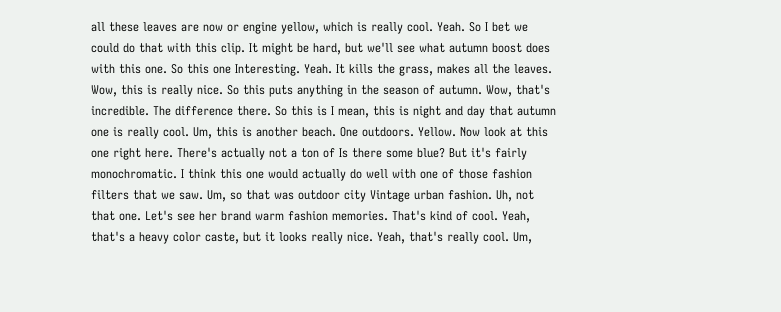all these leaves are now or engine yellow, which is really cool. Yeah. So I bet we could do that with this clip. It might be hard, but we'll see what autumn boost does with this one. So this one Interesting. Yeah. It kills the grass, makes all the leaves. Wow, this is really nice. So this puts anything in the season of autumn. Wow, that's incredible. The difference there. So this is I mean, this is night and day that autumn one is really cool. Um, this is another beach. One outdoors. Yellow. Now look at this one right here. There's actually not a ton of Is there some blue? But it's fairly monochromatic. I think this one would actually do well with one of those fashion filters that we saw. Um, so that was outdoor city Vintage urban fashion. Uh, not that one. Let's see her brand warm fashion memories. That's kind of cool. Yeah, that's a heavy color caste, but it looks really nice. Yeah, that's really cool. Um,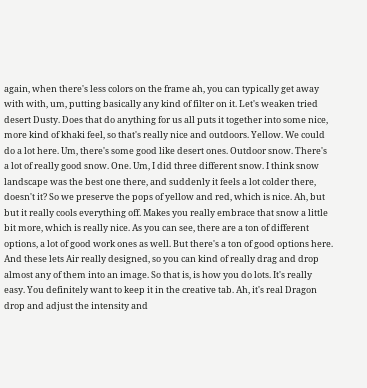again, when there's less colors on the frame ah, you can typically get away with with, um, putting basically any kind of filter on it. Let's weaken tried desert Dusty. Does that do anything for us all puts it together into some nice, more kind of khaki feel, so that's really nice and outdoors. Yellow. We could do a lot here. Um, there's some good like desert ones. Outdoor snow. There's a lot of really good snow. One. Um, I did three different snow. I think snow landscape was the best one there, and suddenly it feels a lot colder there, doesn't it? So we preserve the pops of yellow and red, which is nice. Ah, but but it really cools everything off. Makes you really embrace that snow a little bit more, which is really nice. As you can see, there are a ton of different options, a lot of good work ones as well. But there's a ton of good options here. And these lets Air really designed, so you can kind of really drag and drop almost any of them into an image. So that is, is how you do lots. It's really easy. You definitely want to keep it in the creative tab. Ah, it's real Dragon drop and adjust the intensity and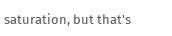saturation, but that's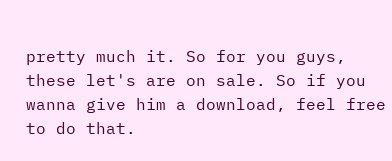pretty much it. So for you guys, these let's are on sale. So if you wanna give him a download, feel free to do that.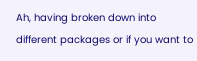Ah, having broken down into different packages or if you want to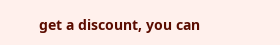get a discount, you can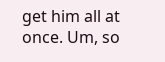get him all at once. Um, so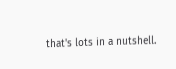that's lots in a nutshell.